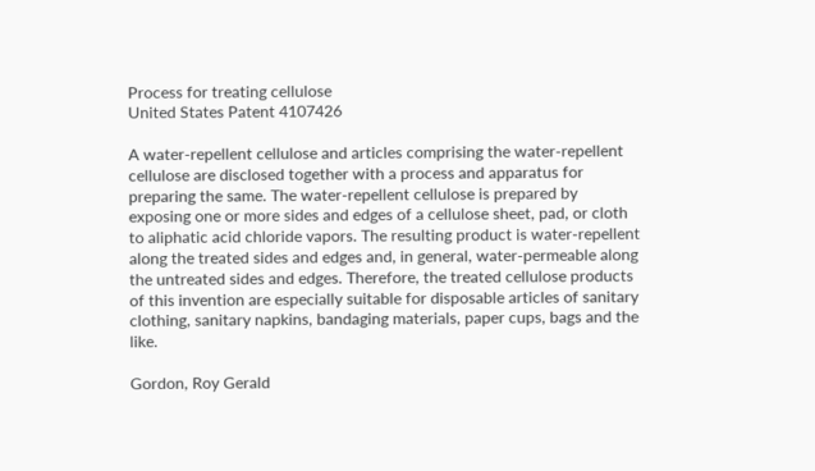Process for treating cellulose
United States Patent 4107426

A water-repellent cellulose and articles comprising the water-repellent cellulose are disclosed together with a process and apparatus for preparing the same. The water-repellent cellulose is prepared by exposing one or more sides and edges of a cellulose sheet, pad, or cloth to aliphatic acid chloride vapors. The resulting product is water-repellent along the treated sides and edges and, in general, water-permeable along the untreated sides and edges. Therefore, the treated cellulose products of this invention are especially suitable for disposable articles of sanitary clothing, sanitary napkins, bandaging materials, paper cups, bags and the like.

Gordon, Roy Gerald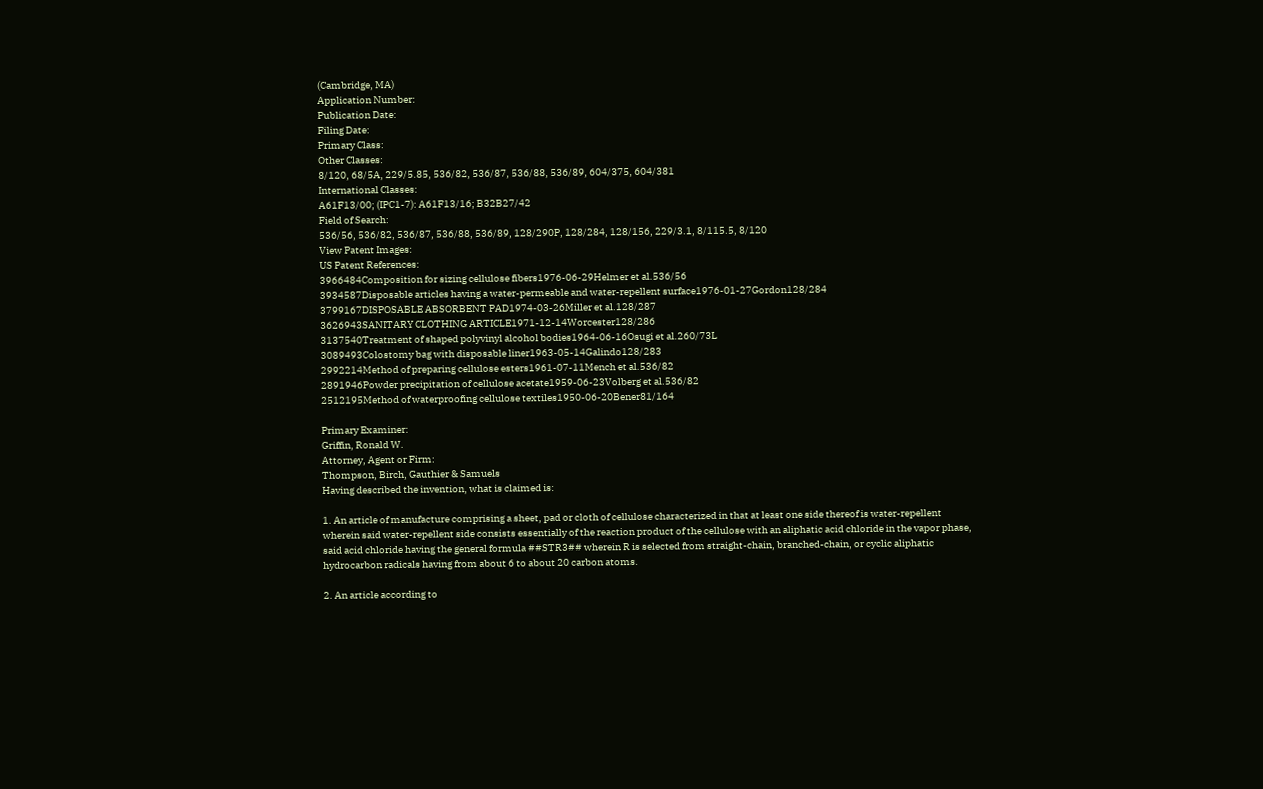(Cambridge, MA)
Application Number:
Publication Date:
Filing Date:
Primary Class:
Other Classes:
8/120, 68/5A, 229/5.85, 536/82, 536/87, 536/88, 536/89, 604/375, 604/381
International Classes:
A61F13/00; (IPC1-7): A61F13/16; B32B27/42
Field of Search:
536/56, 536/82, 536/87, 536/88, 536/89, 128/290P, 128/284, 128/156, 229/3.1, 8/115.5, 8/120
View Patent Images:
US Patent References:
3966484Composition for sizing cellulose fibers1976-06-29Helmer et al.536/56
3934587Disposable articles having a water-permeable and water-repellent surface1976-01-27Gordon128/284
3799167DISPOSABLE ABSORBENT PAD1974-03-26Miller et al.128/287
3626943SANITARY CLOTHING ARTICLE1971-12-14Worcester128/286
3137540Treatment of shaped polyvinyl alcohol bodies1964-06-16Osugi et al.260/73L
3089493Colostomy bag with disposable liner1963-05-14Galindo128/283
2992214Method of preparing cellulose esters1961-07-11Mench et al.536/82
2891946Powder precipitation of cellulose acetate1959-06-23Volberg et al.536/82
2512195Method of waterproofing cellulose textiles1950-06-20Bener81/164

Primary Examiner:
Griffin, Ronald W.
Attorney, Agent or Firm:
Thompson, Birch, Gauthier & Samuels
Having described the invention, what is claimed is:

1. An article of manufacture comprising a sheet, pad or cloth of cellulose characterized in that at least one side thereof is water-repellent wherein said water-repellent side consists essentially of the reaction product of the cellulose with an aliphatic acid chloride in the vapor phase, said acid chloride having the general formula ##STR3## wherein R is selected from straight-chain, branched-chain, or cyclic aliphatic hydrocarbon radicals having from about 6 to about 20 carbon atoms.

2. An article according to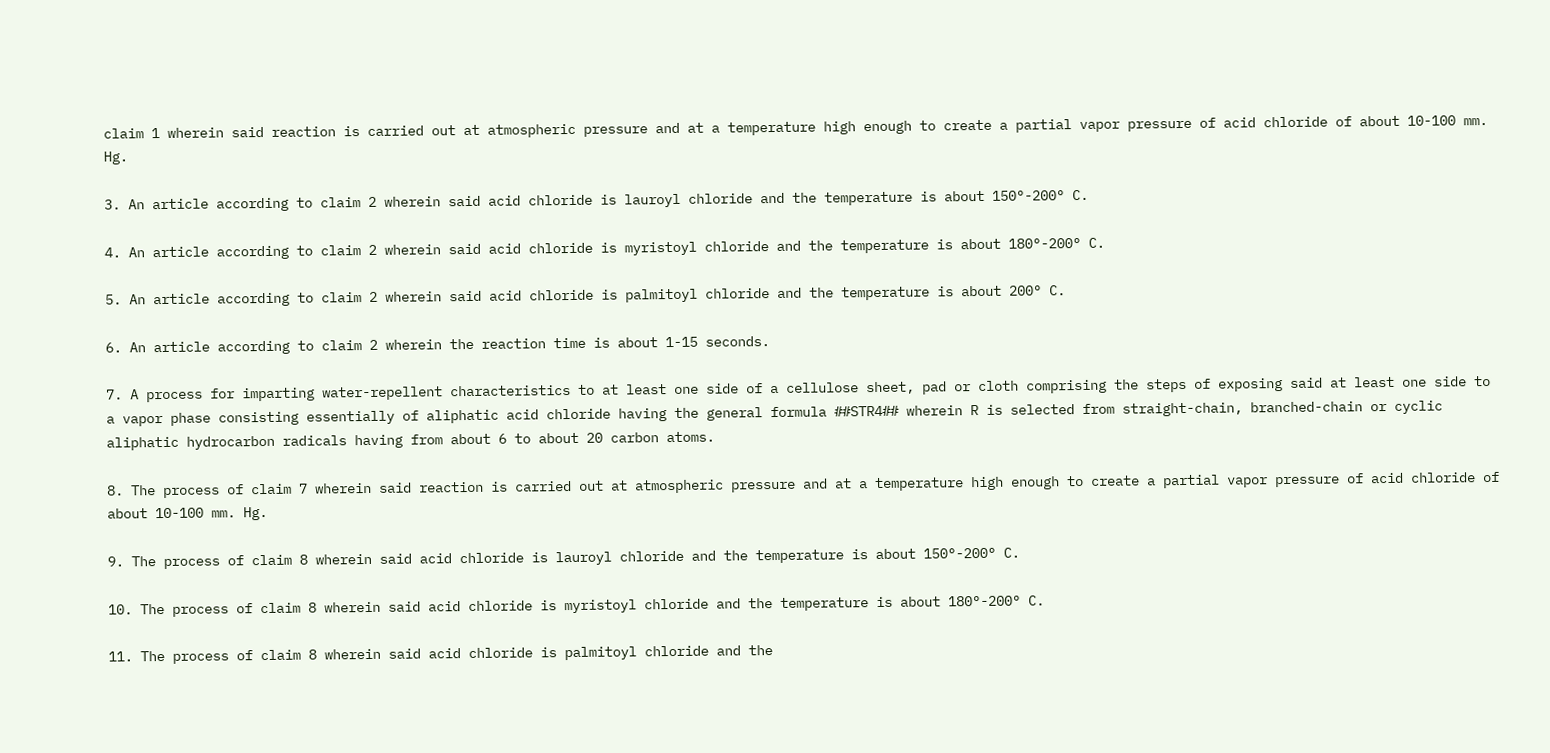claim 1 wherein said reaction is carried out at atmospheric pressure and at a temperature high enough to create a partial vapor pressure of acid chloride of about 10-100 mm. Hg.

3. An article according to claim 2 wherein said acid chloride is lauroyl chloride and the temperature is about 150°-200° C.

4. An article according to claim 2 wherein said acid chloride is myristoyl chloride and the temperature is about 180°-200° C.

5. An article according to claim 2 wherein said acid chloride is palmitoyl chloride and the temperature is about 200° C.

6. An article according to claim 2 wherein the reaction time is about 1-15 seconds.

7. A process for imparting water-repellent characteristics to at least one side of a cellulose sheet, pad or cloth comprising the steps of exposing said at least one side to a vapor phase consisting essentially of aliphatic acid chloride having the general formula ##STR4## wherein R is selected from straight-chain, branched-chain or cyclic aliphatic hydrocarbon radicals having from about 6 to about 20 carbon atoms.

8. The process of claim 7 wherein said reaction is carried out at atmospheric pressure and at a temperature high enough to create a partial vapor pressure of acid chloride of about 10-100 mm. Hg.

9. The process of claim 8 wherein said acid chloride is lauroyl chloride and the temperature is about 150°-200° C.

10. The process of claim 8 wherein said acid chloride is myristoyl chloride and the temperature is about 180°-200° C.

11. The process of claim 8 wherein said acid chloride is palmitoyl chloride and the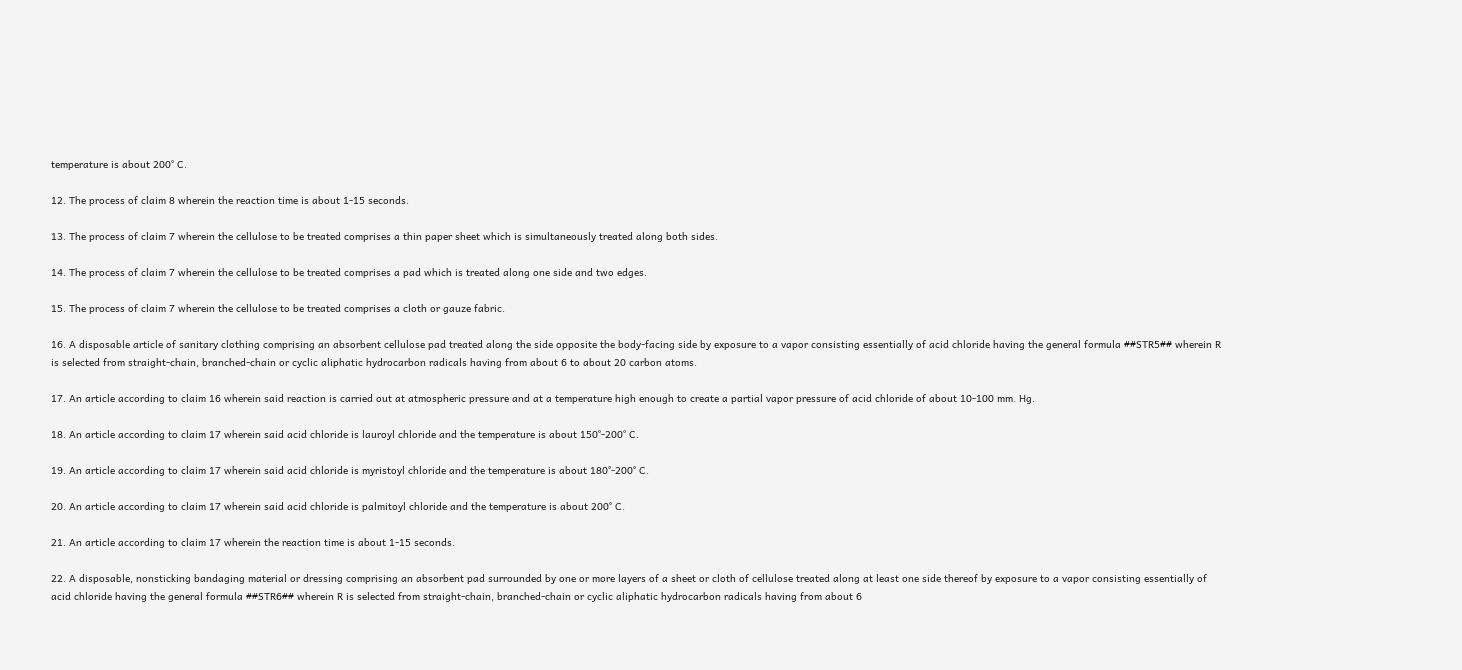temperature is about 200° C.

12. The process of claim 8 wherein the reaction time is about 1-15 seconds.

13. The process of claim 7 wherein the cellulose to be treated comprises a thin paper sheet which is simultaneously treated along both sides.

14. The process of claim 7 wherein the cellulose to be treated comprises a pad which is treated along one side and two edges.

15. The process of claim 7 wherein the cellulose to be treated comprises a cloth or gauze fabric.

16. A disposable article of sanitary clothing comprising an absorbent cellulose pad treated along the side opposite the body-facing side by exposure to a vapor consisting essentially of acid chloride having the general formula ##STR5## wherein R is selected from straight-chain, branched-chain or cyclic aliphatic hydrocarbon radicals having from about 6 to about 20 carbon atoms.

17. An article according to claim 16 wherein said reaction is carried out at atmospheric pressure and at a temperature high enough to create a partial vapor pressure of acid chloride of about 10-100 mm. Hg.

18. An article according to claim 17 wherein said acid chloride is lauroyl chloride and the temperature is about 150°-200° C.

19. An article according to claim 17 wherein said acid chloride is myristoyl chloride and the temperature is about 180°-200° C.

20. An article according to claim 17 wherein said acid chloride is palmitoyl chloride and the temperature is about 200° C.

21. An article according to claim 17 wherein the reaction time is about 1-15 seconds.

22. A disposable, nonsticking bandaging material or dressing comprising an absorbent pad surrounded by one or more layers of a sheet or cloth of cellulose treated along at least one side thereof by exposure to a vapor consisting essentially of acid chloride having the general formula ##STR6## wherein R is selected from straight-chain, branched-chain or cyclic aliphatic hydrocarbon radicals having from about 6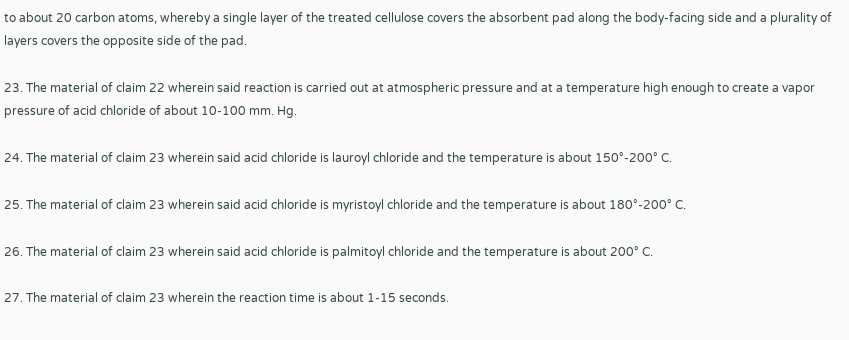to about 20 carbon atoms, whereby a single layer of the treated cellulose covers the absorbent pad along the body-facing side and a plurality of layers covers the opposite side of the pad.

23. The material of claim 22 wherein said reaction is carried out at atmospheric pressure and at a temperature high enough to create a vapor pressure of acid chloride of about 10-100 mm. Hg.

24. The material of claim 23 wherein said acid chloride is lauroyl chloride and the temperature is about 150°-200° C.

25. The material of claim 23 wherein said acid chloride is myristoyl chloride and the temperature is about 180°-200° C.

26. The material of claim 23 wherein said acid chloride is palmitoyl chloride and the temperature is about 200° C.

27. The material of claim 23 wherein the reaction time is about 1-15 seconds.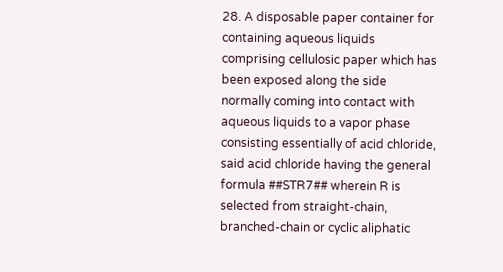28. A disposable paper container for containing aqueous liquids comprising cellulosic paper which has been exposed along the side normally coming into contact with aqueous liquids to a vapor phase consisting essentially of acid chloride, said acid chloride having the general formula ##STR7## wherein R is selected from straight-chain, branched-chain or cyclic aliphatic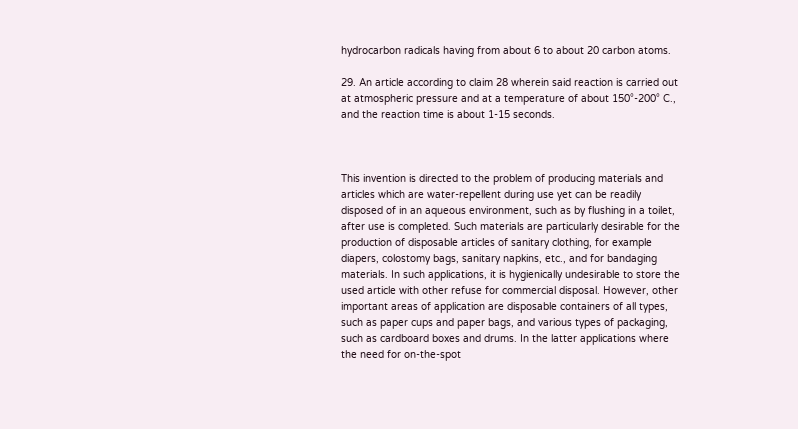hydrocarbon radicals having from about 6 to about 20 carbon atoms.

29. An article according to claim 28 wherein said reaction is carried out at atmospheric pressure and at a temperature of about 150°-200° C., and the reaction time is about 1-15 seconds.



This invention is directed to the problem of producing materials and articles which are water-repellent during use yet can be readily disposed of in an aqueous environment, such as by flushing in a toilet, after use is completed. Such materials are particularly desirable for the production of disposable articles of sanitary clothing, for example diapers, colostomy bags, sanitary napkins, etc., and for bandaging materials. In such applications, it is hygienically undesirable to store the used article with other refuse for commercial disposal. However, other important areas of application are disposable containers of all types, such as paper cups and paper bags, and various types of packaging, such as cardboard boxes and drums. In the latter applications where the need for on-the-spot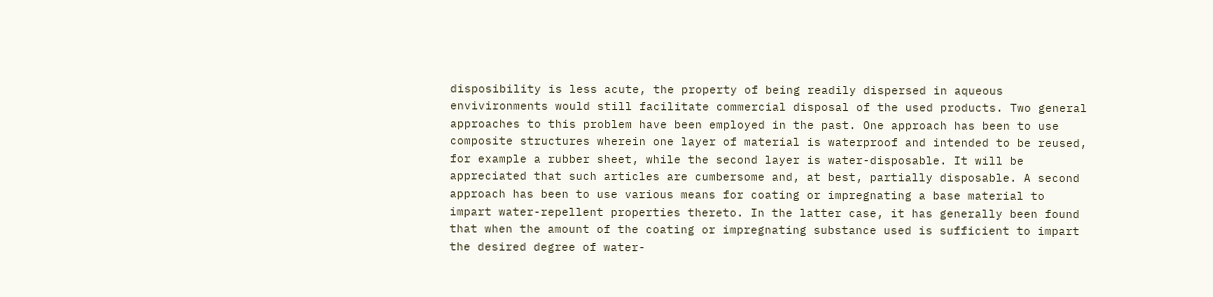disposibility is less acute, the property of being readily dispersed in aqueous envivironments would still facilitate commercial disposal of the used products. Two general approaches to this problem have been employed in the past. One approach has been to use composite structures wherein one layer of material is waterproof and intended to be reused, for example a rubber sheet, while the second layer is water-disposable. It will be appreciated that such articles are cumbersome and, at best, partially disposable. A second approach has been to use various means for coating or impregnating a base material to impart water-repellent properties thereto. In the latter case, it has generally been found that when the amount of the coating or impregnating substance used is sufficient to impart the desired degree of water-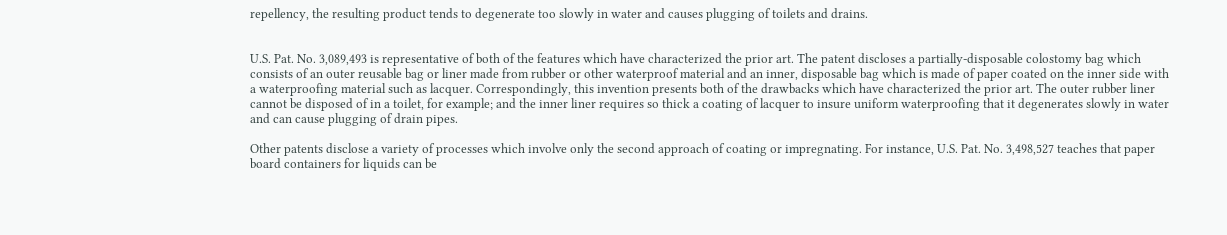repellency, the resulting product tends to degenerate too slowly in water and causes plugging of toilets and drains.


U.S. Pat. No. 3,089,493 is representative of both of the features which have characterized the prior art. The patent discloses a partially-disposable colostomy bag which consists of an outer reusable bag or liner made from rubber or other waterproof material and an inner, disposable bag which is made of paper coated on the inner side with a waterproofing material such as lacquer. Correspondingly, this invention presents both of the drawbacks which have characterized the prior art. The outer rubber liner cannot be disposed of in a toilet, for example; and the inner liner requires so thick a coating of lacquer to insure uniform waterproofing that it degenerates slowly in water and can cause plugging of drain pipes.

Other patents disclose a variety of processes which involve only the second approach of coating or impregnating. For instance, U.S. Pat. No. 3,498,527 teaches that paper board containers for liquids can be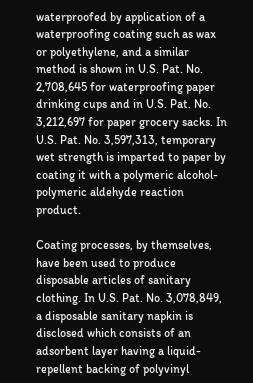waterproofed by application of a waterproofing coating such as wax or polyethylene, and a similar method is shown in U.S. Pat. No. 2,708,645 for waterproofing paper drinking cups and in U.S. Pat. No. 3,212,697 for paper grocery sacks. In U.S. Pat. No. 3,597,313, temporary wet strength is imparted to paper by coating it with a polymeric alcohol-polymeric aldehyde reaction product.

Coating processes, by themselves, have been used to produce disposable articles of sanitary clothing. In U.S. Pat. No. 3,078,849, a disposable sanitary napkin is disclosed which consists of an adsorbent layer having a liquid-repellent backing of polyvinyl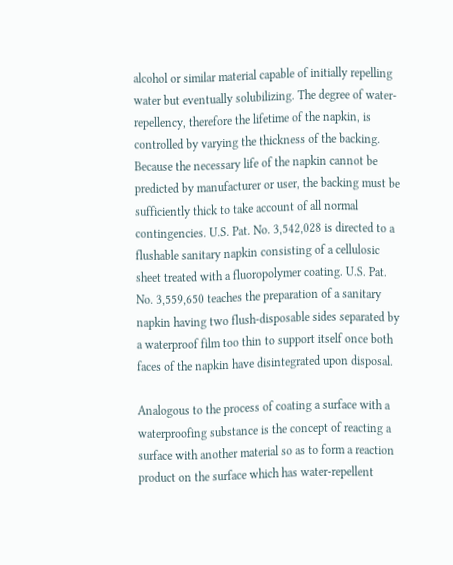alcohol or similar material capable of initially repelling water but eventually solubilizing. The degree of water-repellency, therefore the lifetime of the napkin, is controlled by varying the thickness of the backing. Because the necessary life of the napkin cannot be predicted by manufacturer or user, the backing must be sufficiently thick to take account of all normal contingencies. U.S. Pat. No. 3,542,028 is directed to a flushable sanitary napkin consisting of a cellulosic sheet treated with a fluoropolymer coating. U.S. Pat. No. 3,559,650 teaches the preparation of a sanitary napkin having two flush-disposable sides separated by a waterproof film too thin to support itself once both faces of the napkin have disintegrated upon disposal.

Analogous to the process of coating a surface with a waterproofing substance is the concept of reacting a surface with another material so as to form a reaction product on the surface which has water-repellent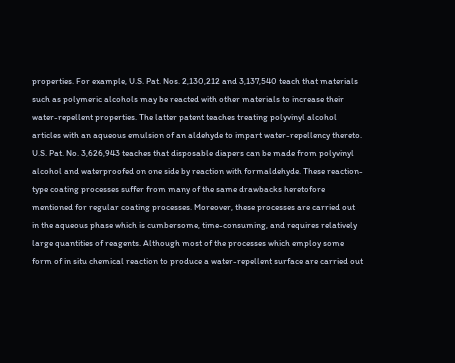properties. For example, U.S. Pat. Nos. 2,130,212 and 3,137,540 teach that materials such as polymeric alcohols may be reacted with other materials to increase their water-repellent properties. The latter patent teaches treating polyvinyl alcohol articles with an aqueous emulsion of an aldehyde to impart water-repellency thereto. U.S. Pat. No. 3,626,943 teaches that disposable diapers can be made from polyvinyl alcohol and waterproofed on one side by reaction with formaldehyde. These reaction-type coating processes suffer from many of the same drawbacks heretofore mentioned for regular coating processes. Moreover, these processes are carried out in the aqueous phase which is cumbersome, time-consuming, and requires relatively large quantities of reagents. Although most of the processes which employ some form of in situ chemical reaction to produce a water-repellent surface are carried out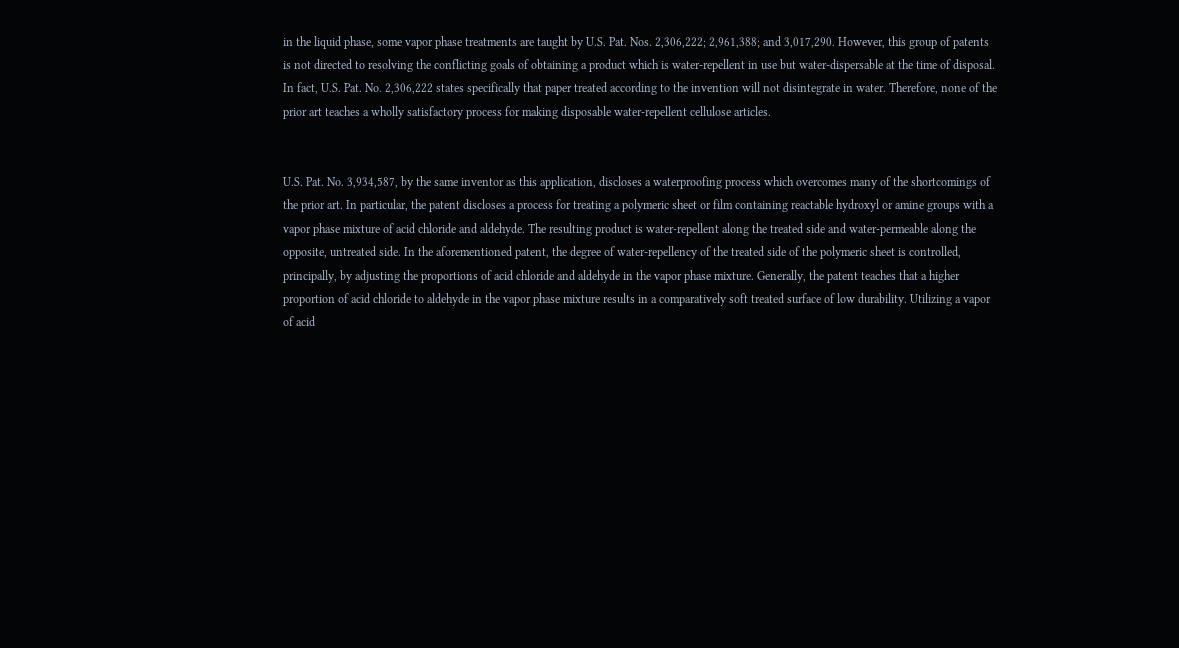in the liquid phase, some vapor phase treatments are taught by U.S. Pat. Nos. 2,306,222; 2,961,388; and 3,017,290. However, this group of patents is not directed to resolving the conflicting goals of obtaining a product which is water-repellent in use but water-dispersable at the time of disposal. In fact, U.S. Pat. No. 2,306,222 states specifically that paper treated according to the invention will not disintegrate in water. Therefore, none of the prior art teaches a wholly satisfactory process for making disposable water-repellent cellulose articles.


U.S. Pat. No. 3,934,587, by the same inventor as this application, discloses a waterproofing process which overcomes many of the shortcomings of the prior art. In particular, the patent discloses a process for treating a polymeric sheet or film containing reactable hydroxyl or amine groups with a vapor phase mixture of acid chloride and aldehyde. The resulting product is water-repellent along the treated side and water-permeable along the opposite, untreated side. In the aforementioned patent, the degree of water-repellency of the treated side of the polymeric sheet is controlled, principally, by adjusting the proportions of acid chloride and aldehyde in the vapor phase mixture. Generally, the patent teaches that a higher proportion of acid chloride to aldehyde in the vapor phase mixture results in a comparatively soft treated surface of low durability. Utilizing a vapor of acid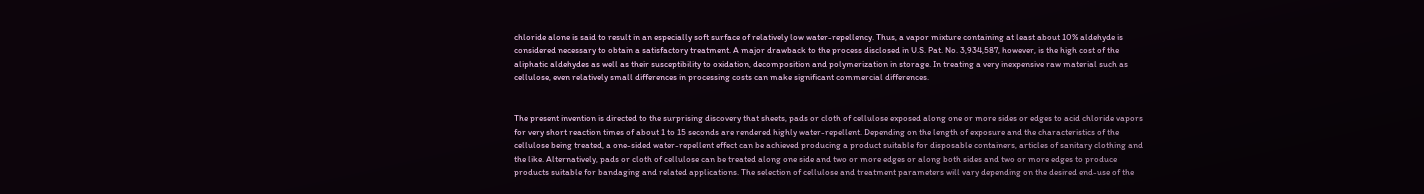chloride alone is said to result in an especially soft surface of relatively low water-repellency. Thus, a vapor mixture containing at least about 10% aldehyde is considered necessary to obtain a satisfactory treatment. A major drawback to the process disclosed in U.S. Pat. No. 3,934,587, however, is the high cost of the aliphatic aldehydes as well as their susceptibility to oxidation, decomposition and polymerization in storage. In treating a very inexpensive raw material such as cellulose, even relatively small differences in processing costs can make significant commercial differences.


The present invention is directed to the surprising discovery that sheets, pads or cloth of cellulose exposed along one or more sides or edges to acid chloride vapors for very short reaction times of about 1 to 15 seconds are rendered highly water-repellent. Depending on the length of exposure and the characteristics of the cellulose being treated, a one-sided water-repellent effect can be achieved producing a product suitable for disposable containers, articles of sanitary clothing and the like. Alternatively, pads or cloth of cellulose can be treated along one side and two or more edges or along both sides and two or more edges to produce products suitable for bandaging and related applications. The selection of cellulose and treatment parameters will vary depending on the desired end-use of the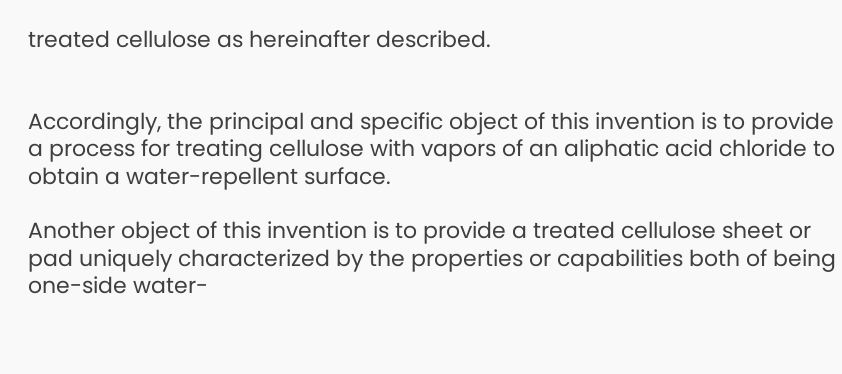treated cellulose as hereinafter described.


Accordingly, the principal and specific object of this invention is to provide a process for treating cellulose with vapors of an aliphatic acid chloride to obtain a water-repellent surface.

Another object of this invention is to provide a treated cellulose sheet or pad uniquely characterized by the properties or capabilities both of being one-side water-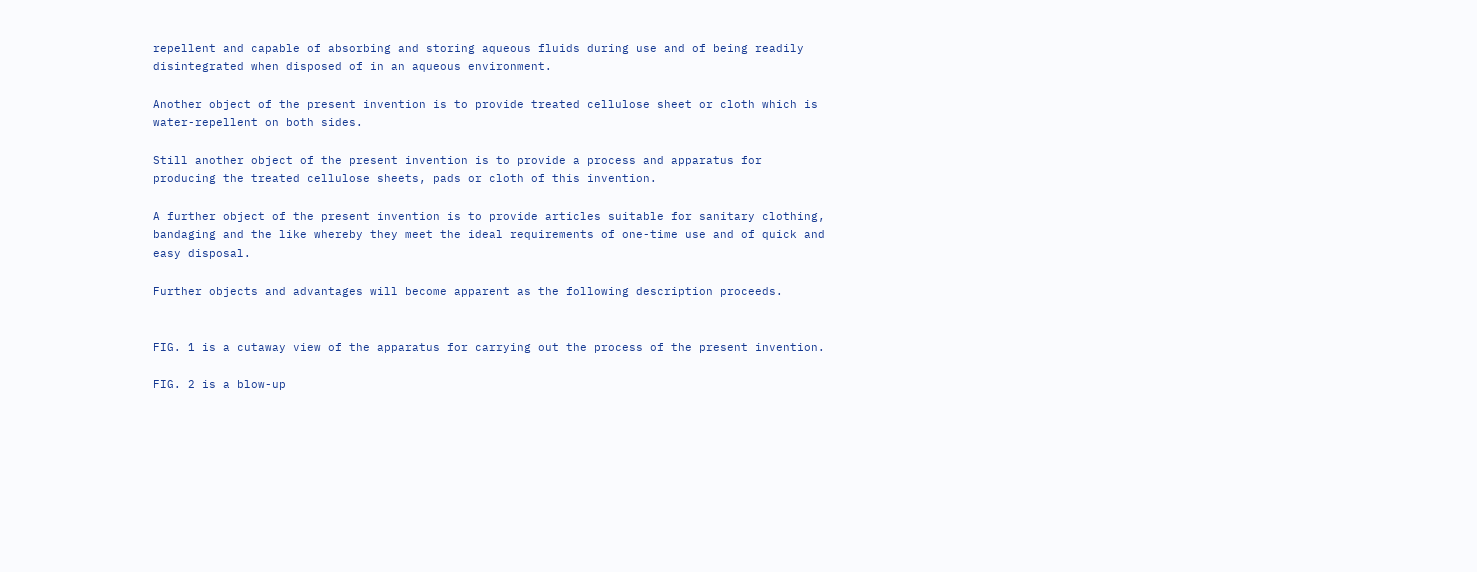repellent and capable of absorbing and storing aqueous fluids during use and of being readily disintegrated when disposed of in an aqueous environment.

Another object of the present invention is to provide treated cellulose sheet or cloth which is water-repellent on both sides.

Still another object of the present invention is to provide a process and apparatus for producing the treated cellulose sheets, pads or cloth of this invention.

A further object of the present invention is to provide articles suitable for sanitary clothing, bandaging and the like whereby they meet the ideal requirements of one-time use and of quick and easy disposal.

Further objects and advantages will become apparent as the following description proceeds.


FIG. 1 is a cutaway view of the apparatus for carrying out the process of the present invention.

FIG. 2 is a blow-up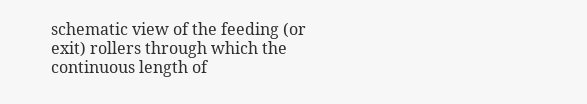schematic view of the feeding (or exit) rollers through which the continuous length of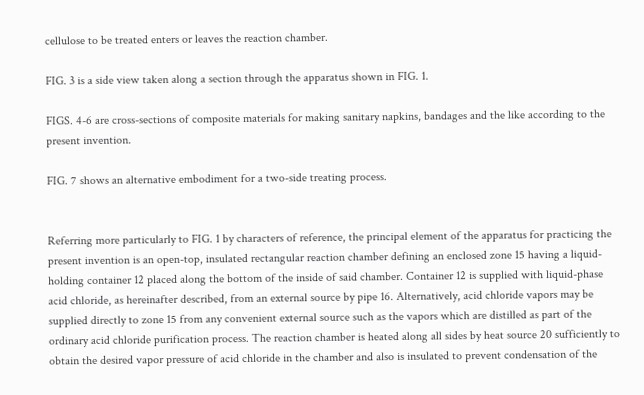cellulose to be treated enters or leaves the reaction chamber.

FIG. 3 is a side view taken along a section through the apparatus shown in FIG. 1.

FIGS. 4-6 are cross-sections of composite materials for making sanitary napkins, bandages and the like according to the present invention.

FIG. 7 shows an alternative embodiment for a two-side treating process.


Referring more particularly to FIG. 1 by characters of reference, the principal element of the apparatus for practicing the present invention is an open-top, insulated rectangular reaction chamber defining an enclosed zone 15 having a liquid-holding container 12 placed along the bottom of the inside of said chamber. Container 12 is supplied with liquid-phase acid chloride, as hereinafter described, from an external source by pipe 16. Alternatively, acid chloride vapors may be supplied directly to zone 15 from any convenient external source such as the vapors which are distilled as part of the ordinary acid chloride purification process. The reaction chamber is heated along all sides by heat source 20 sufficiently to obtain the desired vapor pressure of acid chloride in the chamber and also is insulated to prevent condensation of the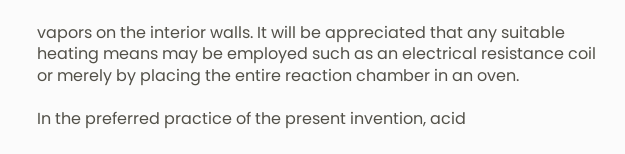vapors on the interior walls. It will be appreciated that any suitable heating means may be employed such as an electrical resistance coil or merely by placing the entire reaction chamber in an oven.

In the preferred practice of the present invention, acid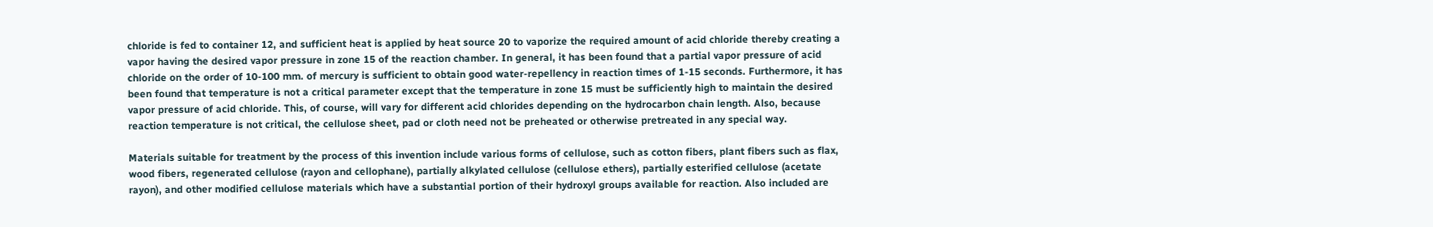chloride is fed to container 12, and sufficient heat is applied by heat source 20 to vaporize the required amount of acid chloride thereby creating a vapor having the desired vapor pressure in zone 15 of the reaction chamber. In general, it has been found that a partial vapor pressure of acid chloride on the order of 10-100 mm. of mercury is sufficient to obtain good water-repellency in reaction times of 1-15 seconds. Furthermore, it has been found that temperature is not a critical parameter except that the temperature in zone 15 must be sufficiently high to maintain the desired vapor pressure of acid chloride. This, of course, will vary for different acid chlorides depending on the hydrocarbon chain length. Also, because reaction temperature is not critical, the cellulose sheet, pad or cloth need not be preheated or otherwise pretreated in any special way.

Materials suitable for treatment by the process of this invention include various forms of cellulose, such as cotton fibers, plant fibers such as flax, wood fibers, regenerated cellulose (rayon and cellophane), partially alkylated cellulose (cellulose ethers), partially esterified cellulose (acetate rayon), and other modified cellulose materials which have a substantial portion of their hydroxyl groups available for reaction. Also included are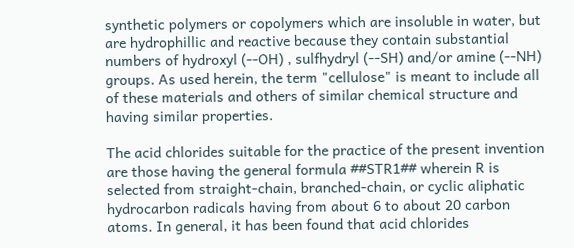synthetic polymers or copolymers which are insoluble in water, but are hydrophillic and reactive because they contain substantial numbers of hydroxyl (--OH) , sulfhydryl (--SH) and/or amine (--NH) groups. As used herein, the term "cellulose" is meant to include all of these materials and others of similar chemical structure and having similar properties.

The acid chlorides suitable for the practice of the present invention are those having the general formula ##STR1## wherein R is selected from straight-chain, branched-chain, or cyclic aliphatic hydrocarbon radicals having from about 6 to about 20 carbon atoms. In general, it has been found that acid chlorides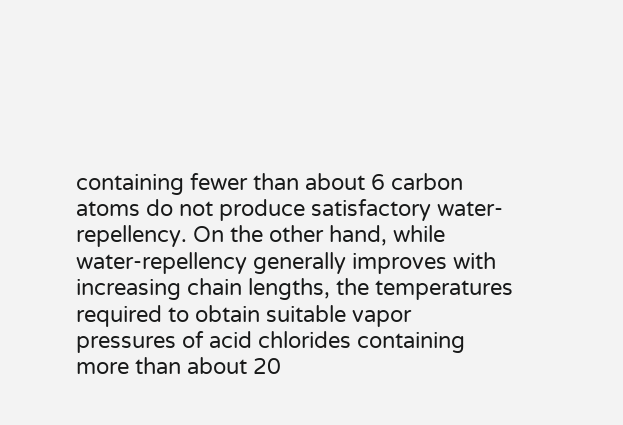containing fewer than about 6 carbon atoms do not produce satisfactory water-repellency. On the other hand, while water-repellency generally improves with increasing chain lengths, the temperatures required to obtain suitable vapor pressures of acid chlorides containing more than about 20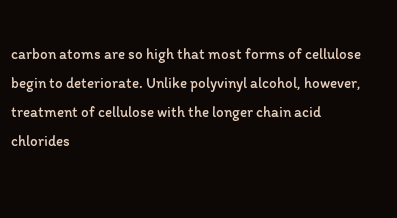carbon atoms are so high that most forms of cellulose begin to deteriorate. Unlike polyvinyl alcohol, however, treatment of cellulose with the longer chain acid chlorides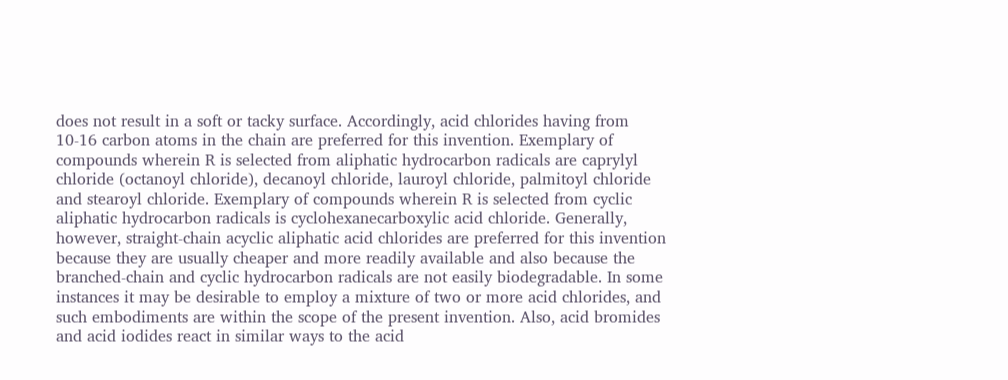does not result in a soft or tacky surface. Accordingly, acid chlorides having from 10-16 carbon atoms in the chain are preferred for this invention. Exemplary of compounds wherein R is selected from aliphatic hydrocarbon radicals are caprylyl chloride (octanoyl chloride), decanoyl chloride, lauroyl chloride, palmitoyl chloride and stearoyl chloride. Exemplary of compounds wherein R is selected from cyclic aliphatic hydrocarbon radicals is cyclohexanecarboxylic acid chloride. Generally, however, straight-chain acyclic aliphatic acid chlorides are preferred for this invention because they are usually cheaper and more readily available and also because the branched-chain and cyclic hydrocarbon radicals are not easily biodegradable. In some instances it may be desirable to employ a mixture of two or more acid chlorides, and such embodiments are within the scope of the present invention. Also, acid bromides and acid iodides react in similar ways to the acid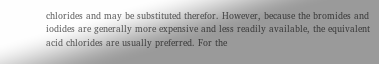chlorides and may be substituted therefor. However, because the bromides and iodides are generally more expensive and less readily available, the equivalent acid chlorides are usually preferred. For the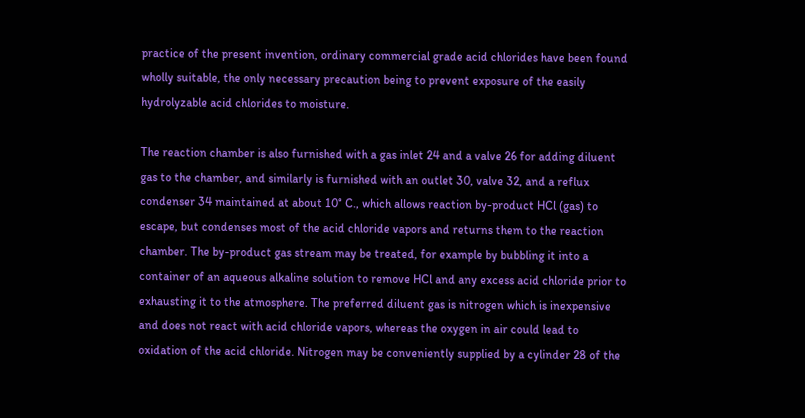practice of the present invention, ordinary commercial grade acid chlorides have been found wholly suitable, the only necessary precaution being to prevent exposure of the easily hydrolyzable acid chlorides to moisture.

The reaction chamber is also furnished with a gas inlet 24 and a valve 26 for adding diluent gas to the chamber, and similarly is furnished with an outlet 30, valve 32, and a reflux condenser 34 maintained at about 10° C., which allows reaction by-product HCl (gas) to escape, but condenses most of the acid chloride vapors and returns them to the reaction chamber. The by-product gas stream may be treated, for example by bubbling it into a container of an aqueous alkaline solution to remove HCl and any excess acid chloride prior to exhausting it to the atmosphere. The preferred diluent gas is nitrogen which is inexpensive and does not react with acid chloride vapors, whereas the oxygen in air could lead to oxidation of the acid chloride. Nitrogen may be conveniently supplied by a cylinder 28 of the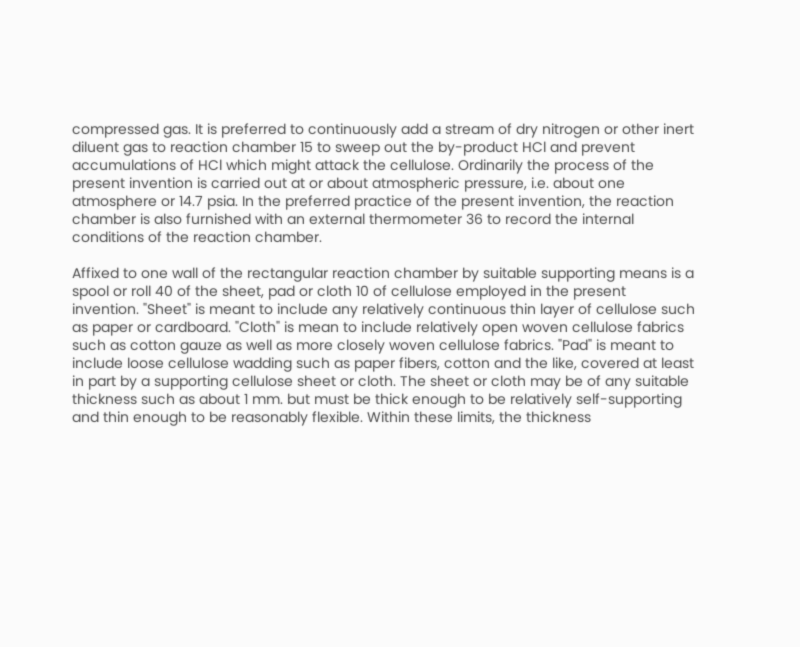compressed gas. It is preferred to continuously add a stream of dry nitrogen or other inert diluent gas to reaction chamber 15 to sweep out the by-product HCl and prevent accumulations of HCl which might attack the cellulose. Ordinarily the process of the present invention is carried out at or about atmospheric pressure, i.e. about one atmosphere or 14.7 psia. In the preferred practice of the present invention, the reaction chamber is also furnished with an external thermometer 36 to record the internal conditions of the reaction chamber.

Affixed to one wall of the rectangular reaction chamber by suitable supporting means is a spool or roll 40 of the sheet, pad or cloth 10 of cellulose employed in the present invention. "Sheet" is meant to include any relatively continuous thin layer of cellulose such as paper or cardboard. "Cloth" is mean to include relatively open woven cellulose fabrics such as cotton gauze as well as more closely woven cellulose fabrics. "Pad" is meant to include loose cellulose wadding such as paper fibers, cotton and the like, covered at least in part by a supporting cellulose sheet or cloth. The sheet or cloth may be of any suitable thickness such as about 1 mm. but must be thick enough to be relatively self-supporting and thin enough to be reasonably flexible. Within these limits, the thickness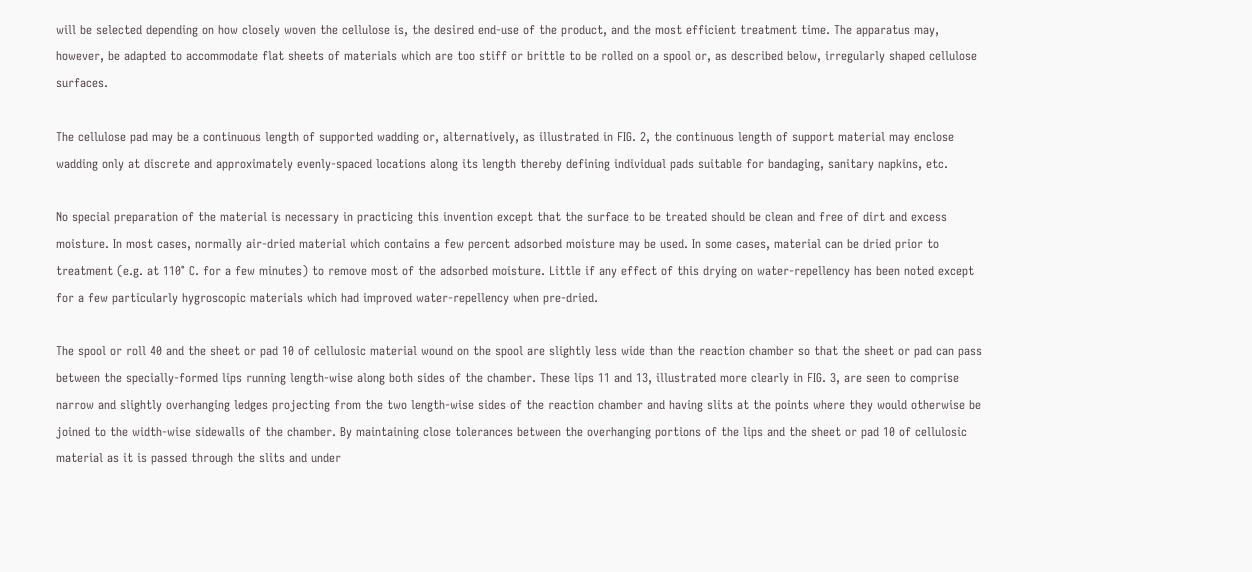will be selected depending on how closely woven the cellulose is, the desired end-use of the product, and the most efficient treatment time. The apparatus may, however, be adapted to accommodate flat sheets of materials which are too stiff or brittle to be rolled on a spool or, as described below, irregularly shaped cellulose surfaces.

The cellulose pad may be a continuous length of supported wadding or, alternatively, as illustrated in FIG. 2, the continuous length of support material may enclose wadding only at discrete and approximately evenly-spaced locations along its length thereby defining individual pads suitable for bandaging, sanitary napkins, etc.

No special preparation of the material is necessary in practicing this invention except that the surface to be treated should be clean and free of dirt and excess moisture. In most cases, normally air-dried material which contains a few percent adsorbed moisture may be used. In some cases, material can be dried prior to treatment (e.g. at 110° C. for a few minutes) to remove most of the adsorbed moisture. Little if any effect of this drying on water-repellency has been noted except for a few particularly hygroscopic materials which had improved water-repellency when pre-dried.

The spool or roll 40 and the sheet or pad 10 of cellulosic material wound on the spool are slightly less wide than the reaction chamber so that the sheet or pad can pass between the specially-formed lips running length-wise along both sides of the chamber. These lips 11 and 13, illustrated more clearly in FIG. 3, are seen to comprise narrow and slightly overhanging ledges projecting from the two length-wise sides of the reaction chamber and having slits at the points where they would otherwise be joined to the width-wise sidewalls of the chamber. By maintaining close tolerances between the overhanging portions of the lips and the sheet or pad 10 of cellulosic material as it is passed through the slits and under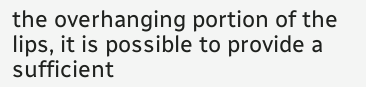the overhanging portion of the lips, it is possible to provide a sufficient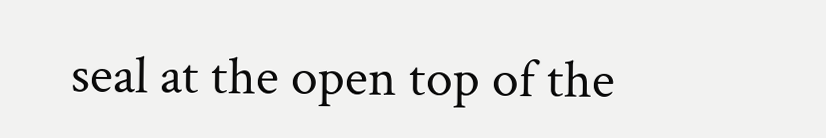seal at the open top of the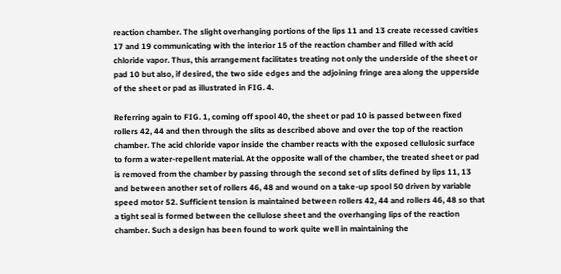reaction chamber. The slight overhanging portions of the lips 11 and 13 create recessed cavities 17 and 19 communicating with the interior 15 of the reaction chamber and filled with acid chloride vapor. Thus, this arrangement facilitates treating not only the underside of the sheet or pad 10 but also, if desired, the two side edges and the adjoining fringe area along the upperside of the sheet or pad as illustrated in FIG. 4.

Referring again to FIG. 1, coming off spool 40, the sheet or pad 10 is passed between fixed rollers 42, 44 and then through the slits as described above and over the top of the reaction chamber. The acid chloride vapor inside the chamber reacts with the exposed cellulosic surface to form a water-repellent material. At the opposite wall of the chamber, the treated sheet or pad is removed from the chamber by passing through the second set of slits defined by lips 11, 13 and between another set of rollers 46, 48 and wound on a take-up spool 50 driven by variable speed motor 52. Sufficient tension is maintained between rollers 42, 44 and rollers 46, 48 so that a tight seal is formed between the cellulose sheet and the overhanging lips of the reaction chamber. Such a design has been found to work quite well in maintaining the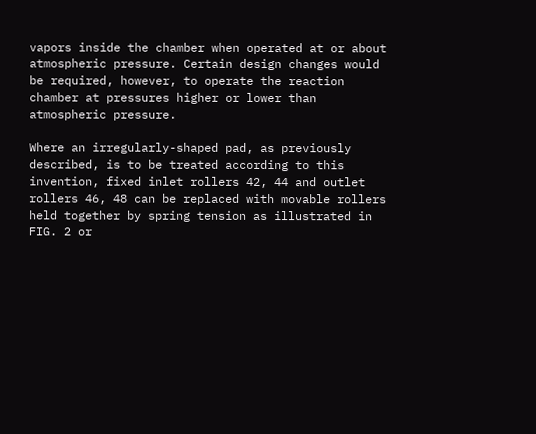vapors inside the chamber when operated at or about atmospheric pressure. Certain design changes would be required, however, to operate the reaction chamber at pressures higher or lower than atmospheric pressure.

Where an irregularly-shaped pad, as previously described, is to be treated according to this invention, fixed inlet rollers 42, 44 and outlet rollers 46, 48 can be replaced with movable rollers held together by spring tension as illustrated in FIG. 2 or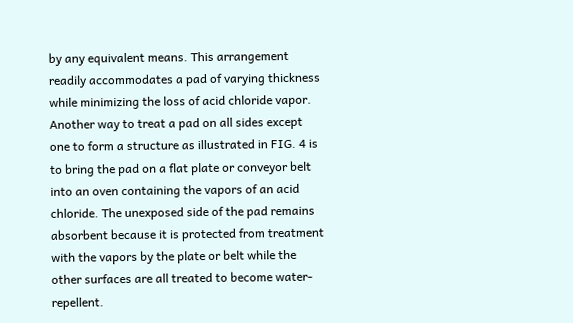by any equivalent means. This arrangement readily accommodates a pad of varying thickness while minimizing the loss of acid chloride vapor. Another way to treat a pad on all sides except one to form a structure as illustrated in FIG. 4 is to bring the pad on a flat plate or conveyor belt into an oven containing the vapors of an acid chloride. The unexposed side of the pad remains absorbent because it is protected from treatment with the vapors by the plate or belt while the other surfaces are all treated to become water-repellent.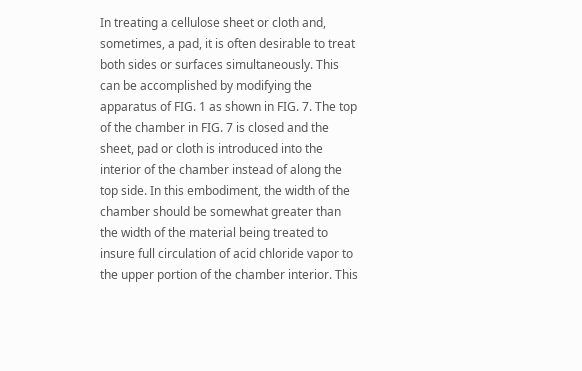In treating a cellulose sheet or cloth and, sometimes, a pad, it is often desirable to treat both sides or surfaces simultaneously. This can be accomplished by modifying the apparatus of FIG. 1 as shown in FIG. 7. The top of the chamber in FIG. 7 is closed and the sheet, pad or cloth is introduced into the interior of the chamber instead of along the top side. In this embodiment, the width of the chamber should be somewhat greater than the width of the material being treated to insure full circulation of acid chloride vapor to the upper portion of the chamber interior. This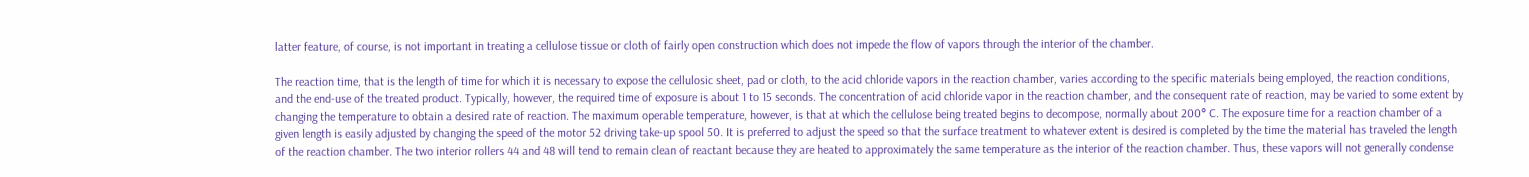latter feature, of course, is not important in treating a cellulose tissue or cloth of fairly open construction which does not impede the flow of vapors through the interior of the chamber.

The reaction time, that is the length of time for which it is necessary to expose the cellulosic sheet, pad or cloth, to the acid chloride vapors in the reaction chamber, varies according to the specific materials being employed, the reaction conditions, and the end-use of the treated product. Typically, however, the required time of exposure is about 1 to 15 seconds. The concentration of acid chloride vapor in the reaction chamber, and the consequent rate of reaction, may be varied to some extent by changing the temperature to obtain a desired rate of reaction. The maximum operable temperature, however, is that at which the cellulose being treated begins to decompose, normally about 200° C. The exposure time for a reaction chamber of a given length is easily adjusted by changing the speed of the motor 52 driving take-up spool 50. It is preferred to adjust the speed so that the surface treatment to whatever extent is desired is completed by the time the material has traveled the length of the reaction chamber. The two interior rollers 44 and 48 will tend to remain clean of reactant because they are heated to approximately the same temperature as the interior of the reaction chamber. Thus, these vapors will not generally condense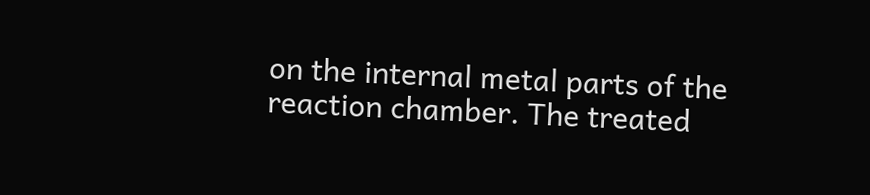on the internal metal parts of the reaction chamber. The treated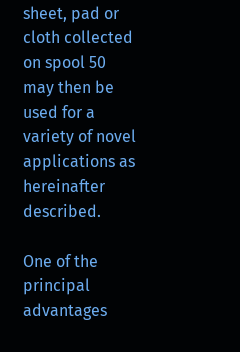sheet, pad or cloth collected on spool 50 may then be used for a variety of novel applications as hereinafter described.

One of the principal advantages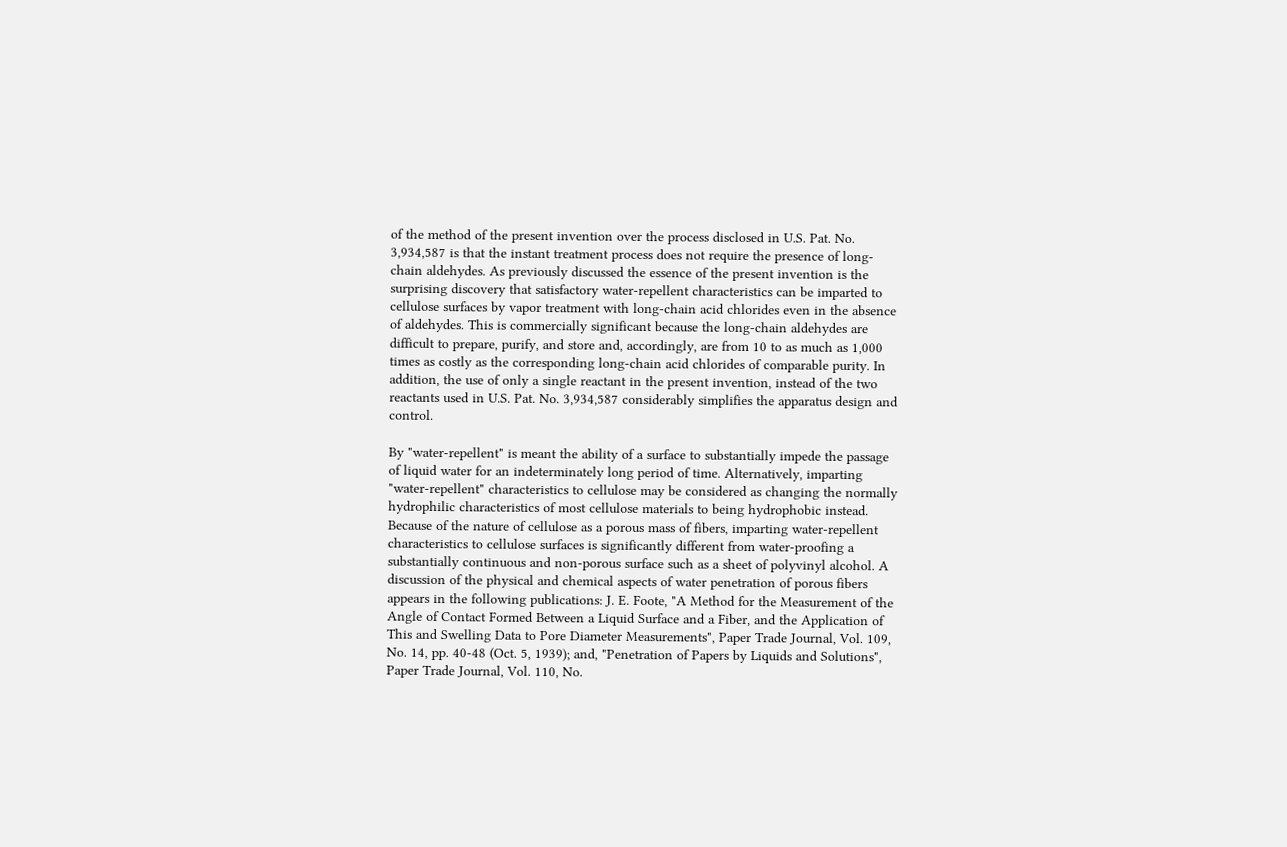of the method of the present invention over the process disclosed in U.S. Pat. No. 3,934,587 is that the instant treatment process does not require the presence of long-chain aldehydes. As previously discussed the essence of the present invention is the surprising discovery that satisfactory water-repellent characteristics can be imparted to cellulose surfaces by vapor treatment with long-chain acid chlorides even in the absence of aldehydes. This is commercially significant because the long-chain aldehydes are difficult to prepare, purify, and store and, accordingly, are from 10 to as much as 1,000 times as costly as the corresponding long-chain acid chlorides of comparable purity. In addition, the use of only a single reactant in the present invention, instead of the two reactants used in U.S. Pat. No. 3,934,587 considerably simplifies the apparatus design and control.

By "water-repellent" is meant the ability of a surface to substantially impede the passage of liquid water for an indeterminately long period of time. Alternatively, imparting "water-repellent" characteristics to cellulose may be considered as changing the normally hydrophilic characteristics of most cellulose materials to being hydrophobic instead. Because of the nature of cellulose as a porous mass of fibers, imparting water-repellent characteristics to cellulose surfaces is significantly different from water-proofing a substantially continuous and non-porous surface such as a sheet of polyvinyl alcohol. A discussion of the physical and chemical aspects of water penetration of porous fibers appears in the following publications: J. E. Foote, "A Method for the Measurement of the Angle of Contact Formed Between a Liquid Surface and a Fiber, and the Application of This and Swelling Data to Pore Diameter Measurements", Paper Trade Journal, Vol. 109, No. 14, pp. 40-48 (Oct. 5, 1939); and, "Penetration of Papers by Liquids and Solutions", Paper Trade Journal, Vol. 110, No.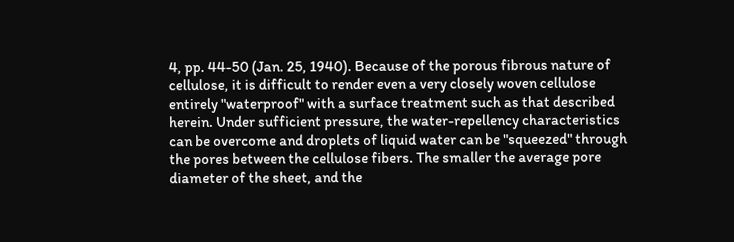4, pp. 44-50 (Jan. 25, 1940). Because of the porous fibrous nature of cellulose, it is difficult to render even a very closely woven cellulose entirely "waterproof" with a surface treatment such as that described herein. Under sufficient pressure, the water-repellency characteristics can be overcome and droplets of liquid water can be "squeezed" through the pores between the cellulose fibers. The smaller the average pore diameter of the sheet, and the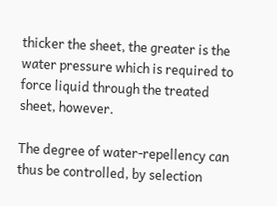thicker the sheet, the greater is the water pressure which is required to force liquid through the treated sheet, however.

The degree of water-repellency can thus be controlled, by selection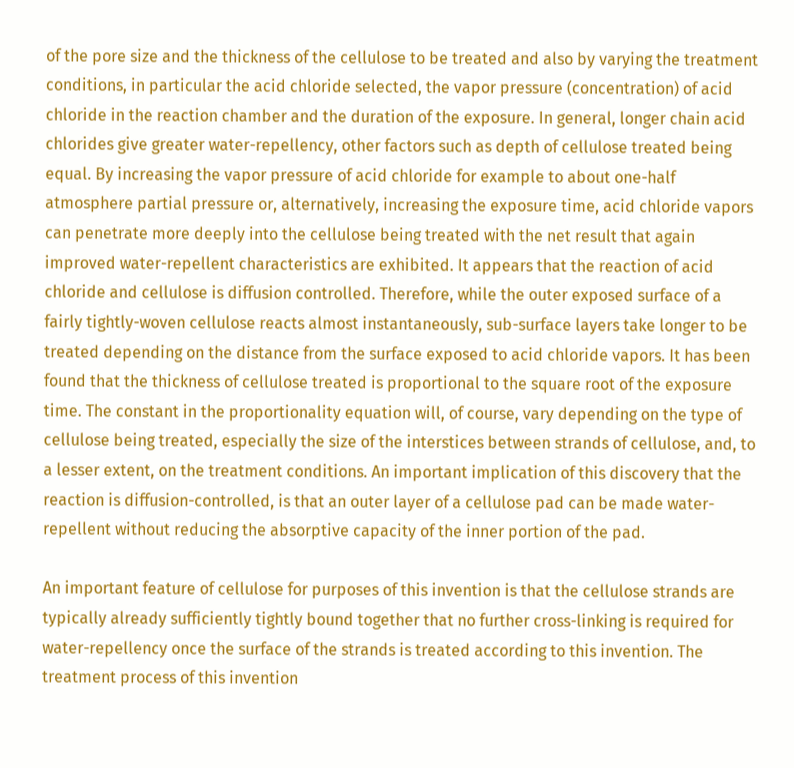of the pore size and the thickness of the cellulose to be treated and also by varying the treatment conditions, in particular the acid chloride selected, the vapor pressure (concentration) of acid chloride in the reaction chamber and the duration of the exposure. In general, longer chain acid chlorides give greater water-repellency, other factors such as depth of cellulose treated being equal. By increasing the vapor pressure of acid chloride for example to about one-half atmosphere partial pressure or, alternatively, increasing the exposure time, acid chloride vapors can penetrate more deeply into the cellulose being treated with the net result that again improved water-repellent characteristics are exhibited. It appears that the reaction of acid chloride and cellulose is diffusion controlled. Therefore, while the outer exposed surface of a fairly tightly-woven cellulose reacts almost instantaneously, sub-surface layers take longer to be treated depending on the distance from the surface exposed to acid chloride vapors. It has been found that the thickness of cellulose treated is proportional to the square root of the exposure time. The constant in the proportionality equation will, of course, vary depending on the type of cellulose being treated, especially the size of the interstices between strands of cellulose, and, to a lesser extent, on the treatment conditions. An important implication of this discovery that the reaction is diffusion-controlled, is that an outer layer of a cellulose pad can be made water-repellent without reducing the absorptive capacity of the inner portion of the pad.

An important feature of cellulose for purposes of this invention is that the cellulose strands are typically already sufficiently tightly bound together that no further cross-linking is required for water-repellency once the surface of the strands is treated according to this invention. The treatment process of this invention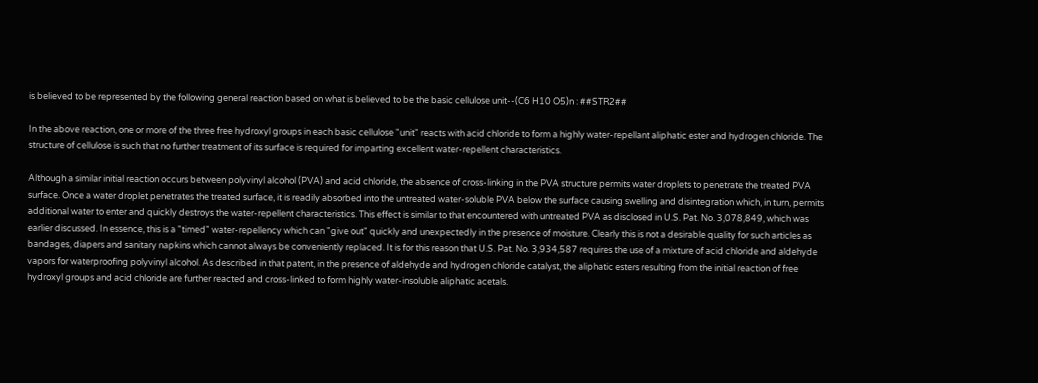is believed to be represented by the following general reaction based on what is believed to be the basic cellulose unit--(C6 H10 O5)n : ##STR2##

In the above reaction, one or more of the three free hydroxyl groups in each basic cellulose "unit" reacts with acid chloride to form a highly water-repellant aliphatic ester and hydrogen chloride. The structure of cellulose is such that no further treatment of its surface is required for imparting excellent water-repellent characteristics.

Although a similar initial reaction occurs between polyvinyl alcohol (PVA) and acid chloride, the absence of cross-linking in the PVA structure permits water droplets to penetrate the treated PVA surface. Once a water droplet penetrates the treated surface, it is readily absorbed into the untreated water-soluble PVA below the surface causing swelling and disintegration which, in turn, permits additional water to enter and quickly destroys the water-repellent characteristics. This effect is similar to that encountered with untreated PVA as disclosed in U.S. Pat. No. 3,078,849, which was earlier discussed. In essence, this is a "timed" water-repellency which can "give out" quickly and unexpectedly in the presence of moisture. Clearly this is not a desirable quality for such articles as bandages, diapers and sanitary napkins which cannot always be conveniently replaced. It is for this reason that U.S. Pat. No. 3,934,587 requires the use of a mixture of acid chloride and aldehyde vapors for waterproofing polyvinyl alcohol. As described in that patent, in the presence of aldehyde and hydrogen chloride catalyst, the aliphatic esters resulting from the initial reaction of free hydroxyl groups and acid chloride are further reacted and cross-linked to form highly water-insoluble aliphatic acetals.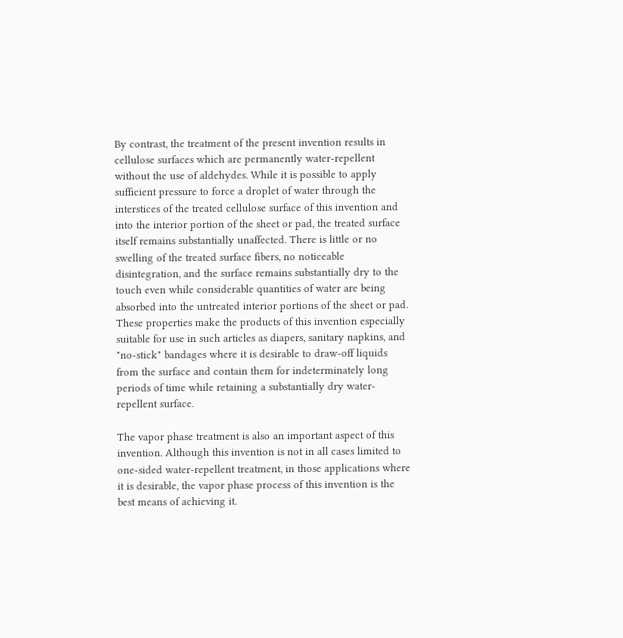By contrast, the treatment of the present invention results in cellulose surfaces which are permanently water-repellent without the use of aldehydes. While it is possible to apply sufficient pressure to force a droplet of water through the interstices of the treated cellulose surface of this invention and into the interior portion of the sheet or pad, the treated surface itself remains substantially unaffected. There is little or no swelling of the treated surface fibers, no noticeable disintegration, and the surface remains substantially dry to the touch even while considerable quantities of water are being absorbed into the untreated interior portions of the sheet or pad. These properties make the products of this invention especially suitable for use in such articles as diapers, sanitary napkins, and "no-stick" bandages where it is desirable to draw-off liquids from the surface and contain them for indeterminately long periods of time while retaining a substantially dry water-repellent surface.

The vapor phase treatment is also an important aspect of this invention. Although this invention is not in all cases limited to one-sided water-repellent treatment, in those applications where it is desirable, the vapor phase process of this invention is the best means of achieving it.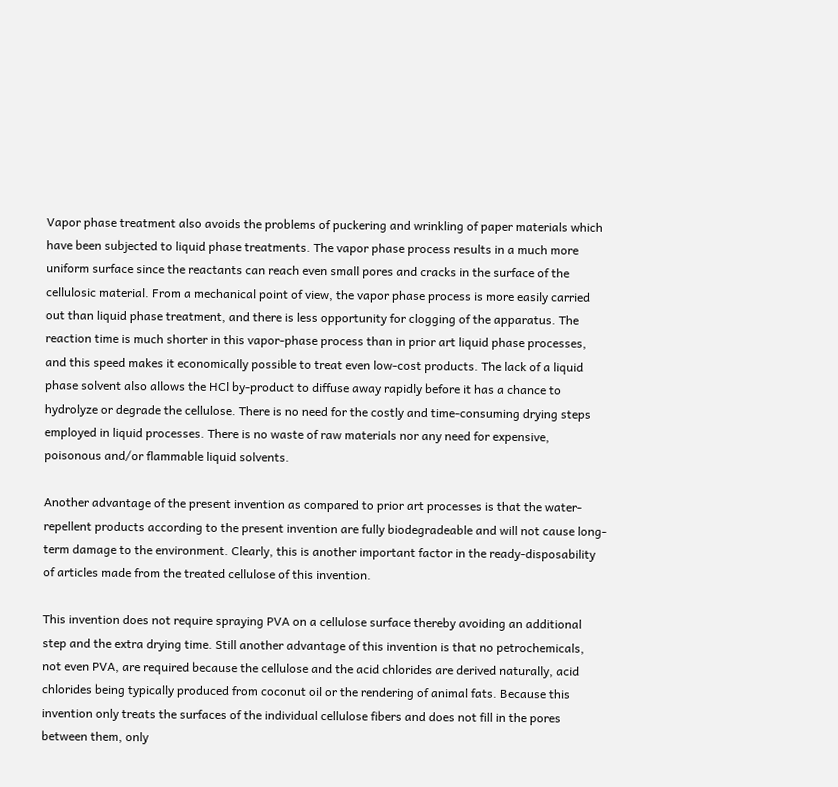Vapor phase treatment also avoids the problems of puckering and wrinkling of paper materials which have been subjected to liquid phase treatments. The vapor phase process results in a much more uniform surface since the reactants can reach even small pores and cracks in the surface of the cellulosic material. From a mechanical point of view, the vapor phase process is more easily carried out than liquid phase treatment, and there is less opportunity for clogging of the apparatus. The reaction time is much shorter in this vapor-phase process than in prior art liquid phase processes, and this speed makes it economically possible to treat even low-cost products. The lack of a liquid phase solvent also allows the HCl by-product to diffuse away rapidly before it has a chance to hydrolyze or degrade the cellulose. There is no need for the costly and time-consuming drying steps employed in liquid processes. There is no waste of raw materials nor any need for expensive, poisonous and/or flammable liquid solvents.

Another advantage of the present invention as compared to prior art processes is that the water-repellent products according to the present invention are fully biodegradeable and will not cause long-term damage to the environment. Clearly, this is another important factor in the ready-disposability of articles made from the treated cellulose of this invention.

This invention does not require spraying PVA on a cellulose surface thereby avoiding an additional step and the extra drying time. Still another advantage of this invention is that no petrochemicals, not even PVA, are required because the cellulose and the acid chlorides are derived naturally, acid chlorides being typically produced from coconut oil or the rendering of animal fats. Because this invention only treats the surfaces of the individual cellulose fibers and does not fill in the pores between them, only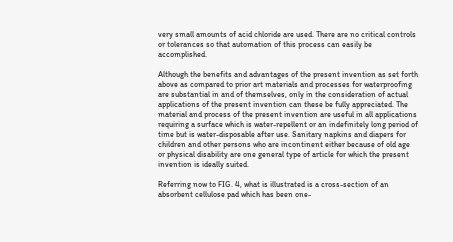very small amounts of acid chloride are used. There are no critical controls or tolerances so that automation of this process can easily be accomplished.

Although the benefits and advantages of the present invention as set forth above as compared to prior art materials and processes for waterproofing are substantial in and of themselves, only in the consideration of actual applications of the present invention can these be fully appreciated. The material and process of the present invention are useful in all applications requiring a surface which is water-repellent or an indefinitely long period of time but is water-disposable after use. Sanitary napkins and diapers for children and other persons who are incontinent either because of old age or physical disability are one general type of article for which the present invention is ideally suited.

Referring now to FIG. 4, what is illustrated is a cross-section of an absorbent cellulose pad which has been one-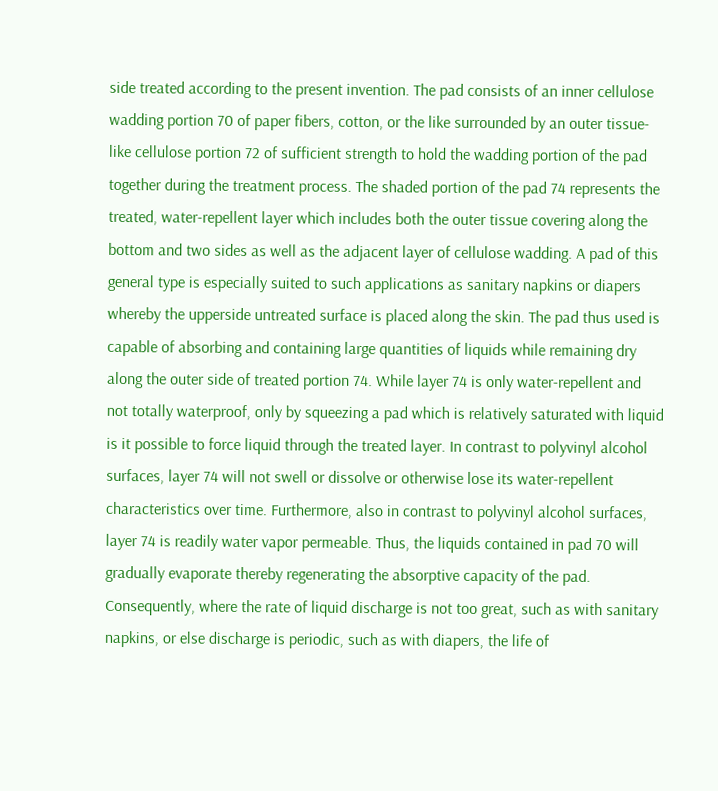side treated according to the present invention. The pad consists of an inner cellulose wadding portion 70 of paper fibers, cotton, or the like surrounded by an outer tissue-like cellulose portion 72 of sufficient strength to hold the wadding portion of the pad together during the treatment process. The shaded portion of the pad 74 represents the treated, water-repellent layer which includes both the outer tissue covering along the bottom and two sides as well as the adjacent layer of cellulose wadding. A pad of this general type is especially suited to such applications as sanitary napkins or diapers whereby the upperside untreated surface is placed along the skin. The pad thus used is capable of absorbing and containing large quantities of liquids while remaining dry along the outer side of treated portion 74. While layer 74 is only water-repellent and not totally waterproof, only by squeezing a pad which is relatively saturated with liquid is it possible to force liquid through the treated layer. In contrast to polyvinyl alcohol surfaces, layer 74 will not swell or dissolve or otherwise lose its water-repellent characteristics over time. Furthermore, also in contrast to polyvinyl alcohol surfaces, layer 74 is readily water vapor permeable. Thus, the liquids contained in pad 70 will gradually evaporate thereby regenerating the absorptive capacity of the pad. Consequently, where the rate of liquid discharge is not too great, such as with sanitary napkins, or else discharge is periodic, such as with diapers, the life of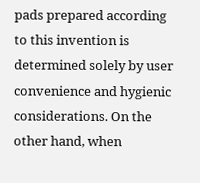pads prepared according to this invention is determined solely by user convenience and hygienic considerations. On the other hand, when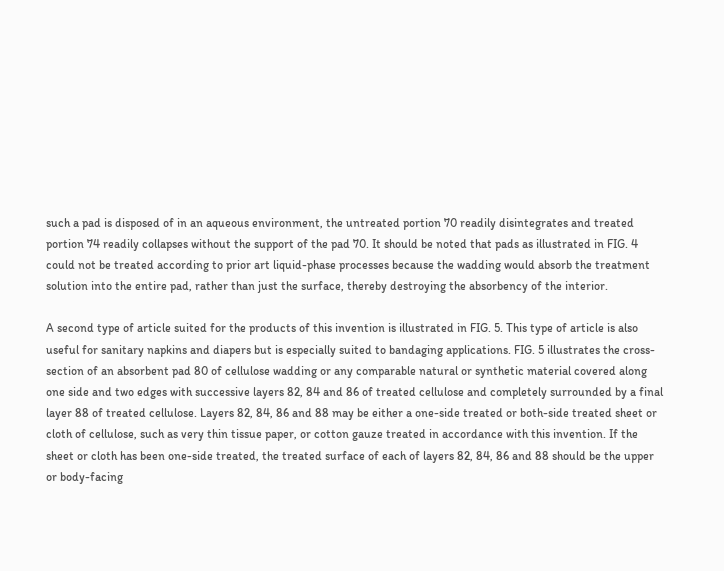such a pad is disposed of in an aqueous environment, the untreated portion 70 readily disintegrates and treated portion 74 readily collapses without the support of the pad 70. It should be noted that pads as illustrated in FIG. 4 could not be treated according to prior art liquid-phase processes because the wadding would absorb the treatment solution into the entire pad, rather than just the surface, thereby destroying the absorbency of the interior.

A second type of article suited for the products of this invention is illustrated in FIG. 5. This type of article is also useful for sanitary napkins and diapers but is especially suited to bandaging applications. FIG. 5 illustrates the cross-section of an absorbent pad 80 of cellulose wadding or any comparable natural or synthetic material covered along one side and two edges with successive layers 82, 84 and 86 of treated cellulose and completely surrounded by a final layer 88 of treated cellulose. Layers 82, 84, 86 and 88 may be either a one-side treated or both-side treated sheet or cloth of cellulose, such as very thin tissue paper, or cotton gauze treated in accordance with this invention. If the sheet or cloth has been one-side treated, the treated surface of each of layers 82, 84, 86 and 88 should be the upper or body-facing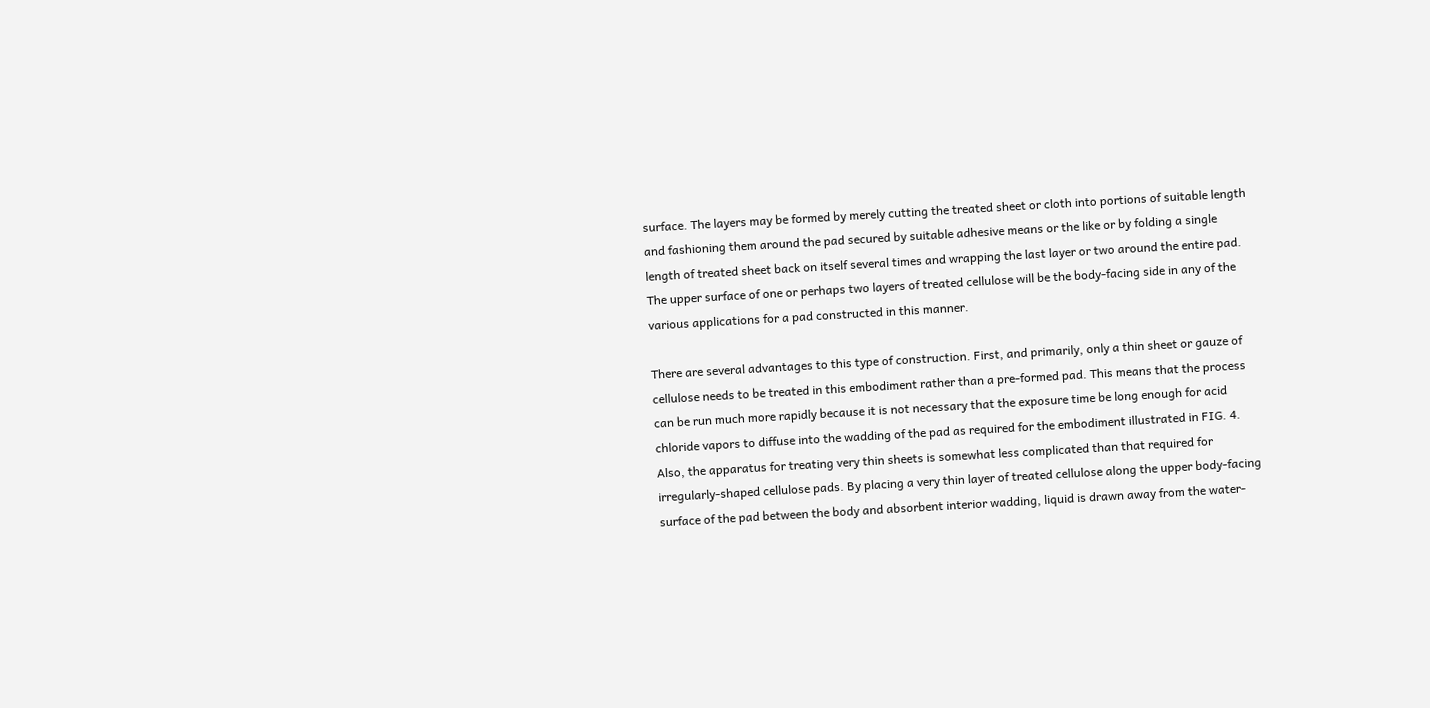surface. The layers may be formed by merely cutting the treated sheet or cloth into portions of suitable length and fashioning them around the pad secured by suitable adhesive means or the like or by folding a single length of treated sheet back on itself several times and wrapping the last layer or two around the entire pad. The upper surface of one or perhaps two layers of treated cellulose will be the body-facing side in any of the various applications for a pad constructed in this manner.

There are several advantages to this type of construction. First, and primarily, only a thin sheet or gauze of cellulose needs to be treated in this embodiment rather than a pre-formed pad. This means that the process can be run much more rapidly because it is not necessary that the exposure time be long enough for acid chloride vapors to diffuse into the wadding of the pad as required for the embodiment illustrated in FIG. 4. Also, the apparatus for treating very thin sheets is somewhat less complicated than that required for irregularly-shaped cellulose pads. By placing a very thin layer of treated cellulose along the upper body-facing surface of the pad between the body and absorbent interior wadding, liquid is drawn away from the water-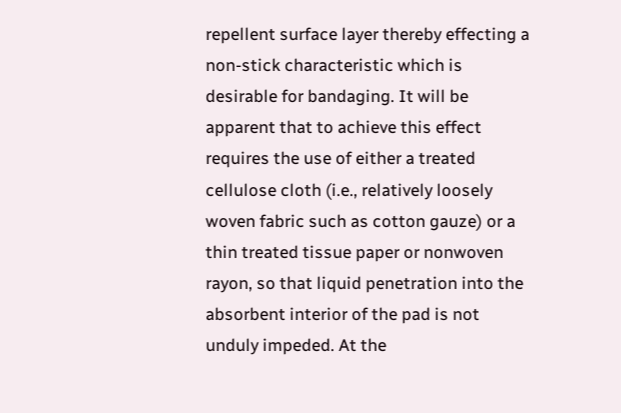repellent surface layer thereby effecting a non-stick characteristic which is desirable for bandaging. It will be apparent that to achieve this effect requires the use of either a treated cellulose cloth (i.e., relatively loosely woven fabric such as cotton gauze) or a thin treated tissue paper or nonwoven rayon, so that liquid penetration into the absorbent interior of the pad is not unduly impeded. At the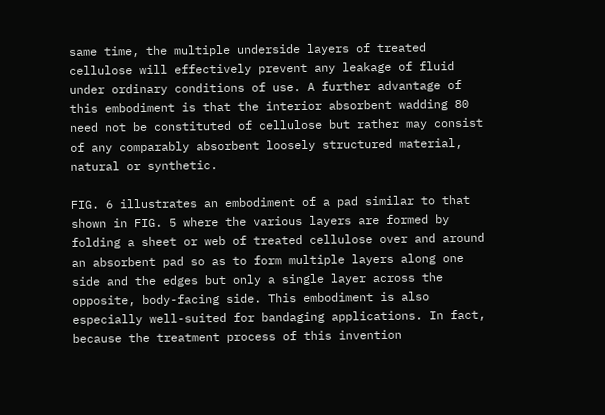same time, the multiple underside layers of treated cellulose will effectively prevent any leakage of fluid under ordinary conditions of use. A further advantage of this embodiment is that the interior absorbent wadding 80 need not be constituted of cellulose but rather may consist of any comparably absorbent loosely structured material, natural or synthetic.

FIG. 6 illustrates an embodiment of a pad similar to that shown in FIG. 5 where the various layers are formed by folding a sheet or web of treated cellulose over and around an absorbent pad so as to form multiple layers along one side and the edges but only a single layer across the opposite, body-facing side. This embodiment is also especially well-suited for bandaging applications. In fact, because the treatment process of this invention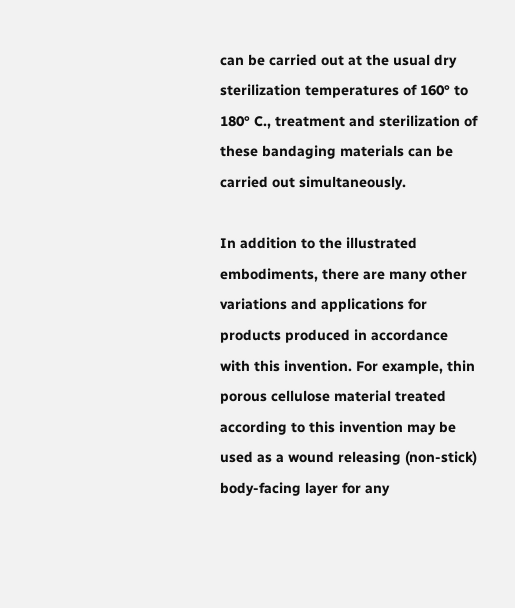can be carried out at the usual dry sterilization temperatures of 160° to 180° C., treatment and sterilization of these bandaging materials can be carried out simultaneously.

In addition to the illustrated embodiments, there are many other variations and applications for products produced in accordance with this invention. For example, thin porous cellulose material treated according to this invention may be used as a wound releasing (non-stick) body-facing layer for any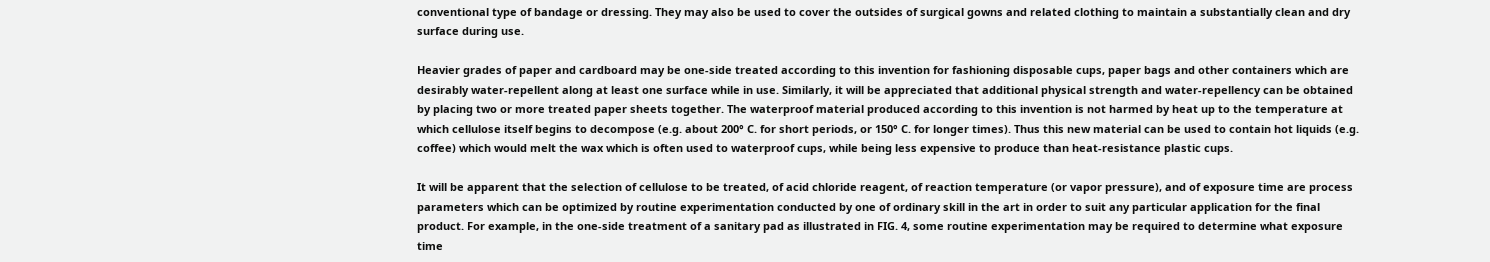conventional type of bandage or dressing. They may also be used to cover the outsides of surgical gowns and related clothing to maintain a substantially clean and dry surface during use.

Heavier grades of paper and cardboard may be one-side treated according to this invention for fashioning disposable cups, paper bags and other containers which are desirably water-repellent along at least one surface while in use. Similarly, it will be appreciated that additional physical strength and water-repellency can be obtained by placing two or more treated paper sheets together. The waterproof material produced according to this invention is not harmed by heat up to the temperature at which cellulose itself begins to decompose (e.g. about 200° C. for short periods, or 150° C. for longer times). Thus this new material can be used to contain hot liquids (e.g. coffee) which would melt the wax which is often used to waterproof cups, while being less expensive to produce than heat-resistance plastic cups.

It will be apparent that the selection of cellulose to be treated, of acid chloride reagent, of reaction temperature (or vapor pressure), and of exposure time are process parameters which can be optimized by routine experimentation conducted by one of ordinary skill in the art in order to suit any particular application for the final product. For example, in the one-side treatment of a sanitary pad as illustrated in FIG. 4, some routine experimentation may be required to determine what exposure time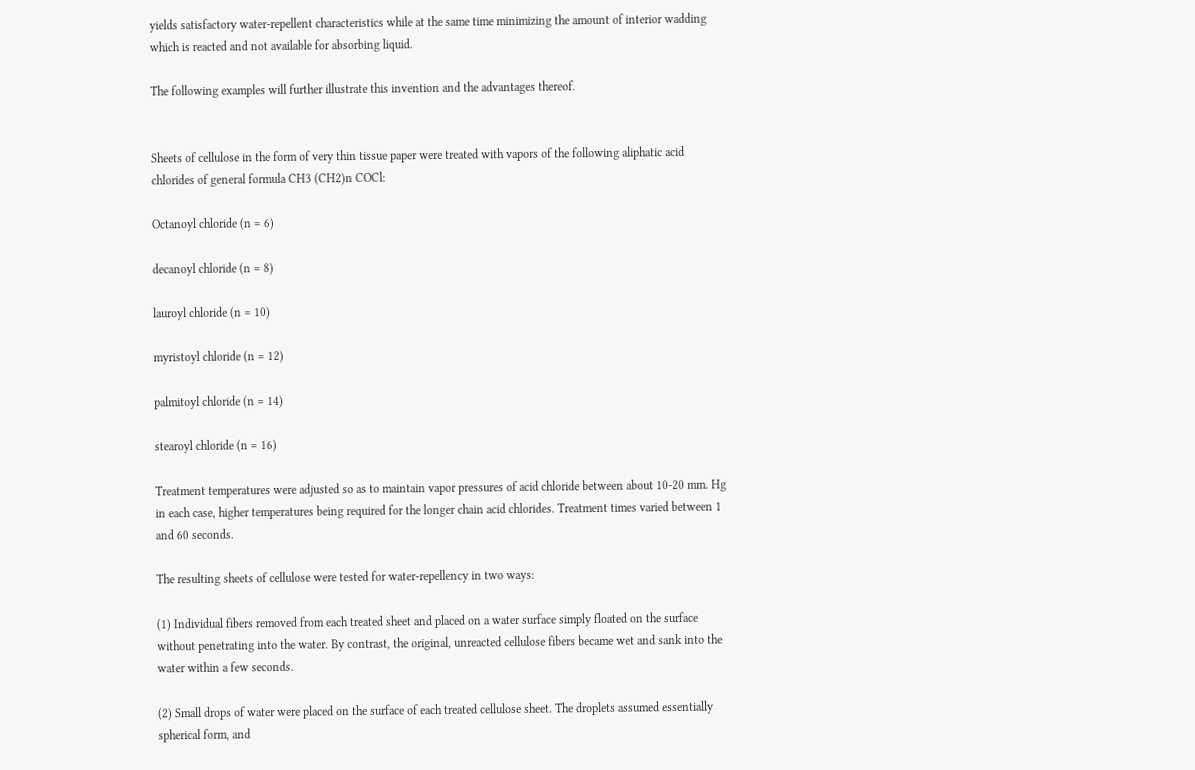yields satisfactory water-repellent characteristics while at the same time minimizing the amount of interior wadding which is reacted and not available for absorbing liquid.

The following examples will further illustrate this invention and the advantages thereof.


Sheets of cellulose in the form of very thin tissue paper were treated with vapors of the following aliphatic acid chlorides of general formula CH3 (CH2)n COCl:

Octanoyl chloride (n = 6)

decanoyl chloride (n = 8)

lauroyl chloride (n = 10)

myristoyl chloride (n = 12)

palmitoyl chloride (n = 14)

stearoyl chloride (n = 16)

Treatment temperatures were adjusted so as to maintain vapor pressures of acid chloride between about 10-20 mm. Hg in each case, higher temperatures being required for the longer chain acid chlorides. Treatment times varied between 1 and 60 seconds.

The resulting sheets of cellulose were tested for water-repellency in two ways:

(1) Individual fibers removed from each treated sheet and placed on a water surface simply floated on the surface without penetrating into the water. By contrast, the original, unreacted cellulose fibers became wet and sank into the water within a few seconds.

(2) Small drops of water were placed on the surface of each treated cellulose sheet. The droplets assumed essentially spherical form, and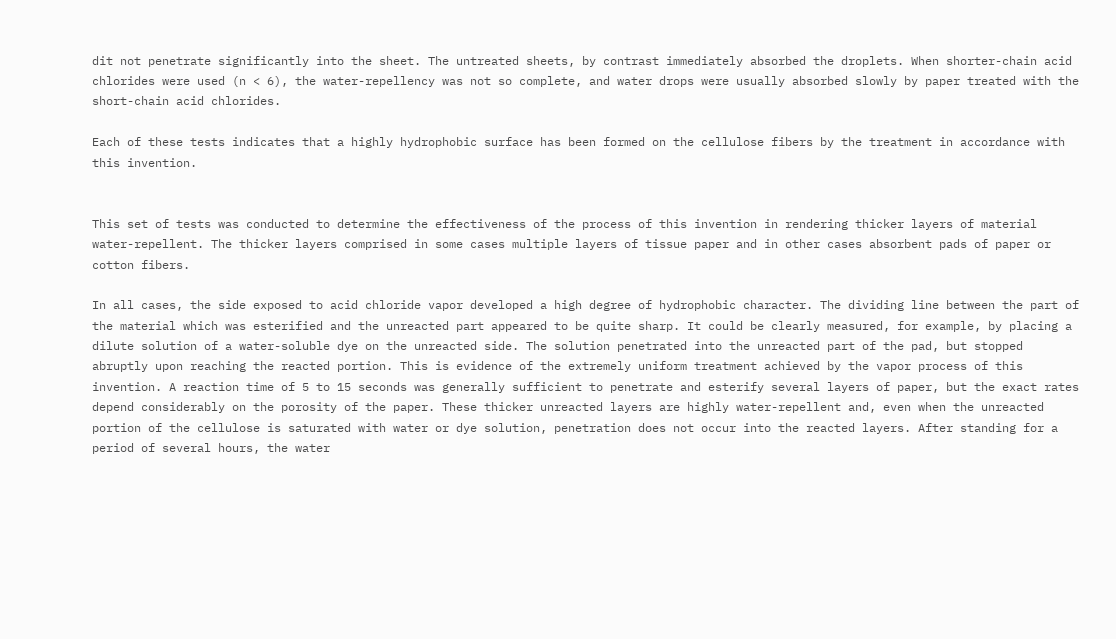dit not penetrate significantly into the sheet. The untreated sheets, by contrast immediately absorbed the droplets. When shorter-chain acid chlorides were used (n < 6), the water-repellency was not so complete, and water drops were usually absorbed slowly by paper treated with the short-chain acid chlorides.

Each of these tests indicates that a highly hydrophobic surface has been formed on the cellulose fibers by the treatment in accordance with this invention.


This set of tests was conducted to determine the effectiveness of the process of this invention in rendering thicker layers of material water-repellent. The thicker layers comprised in some cases multiple layers of tissue paper and in other cases absorbent pads of paper or cotton fibers.

In all cases, the side exposed to acid chloride vapor developed a high degree of hydrophobic character. The dividing line between the part of the material which was esterified and the unreacted part appeared to be quite sharp. It could be clearly measured, for example, by placing a dilute solution of a water-soluble dye on the unreacted side. The solution penetrated into the unreacted part of the pad, but stopped abruptly upon reaching the reacted portion. This is evidence of the extremely uniform treatment achieved by the vapor process of this invention. A reaction time of 5 to 15 seconds was generally sufficient to penetrate and esterify several layers of paper, but the exact rates depend considerably on the porosity of the paper. These thicker unreacted layers are highly water-repellent and, even when the unreacted portion of the cellulose is saturated with water or dye solution, penetration does not occur into the reacted layers. After standing for a period of several hours, the water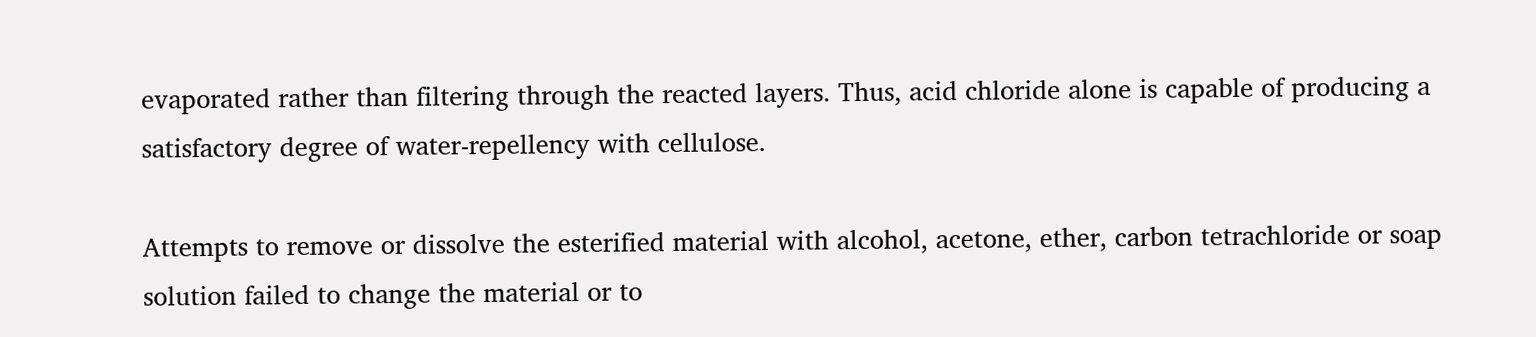evaporated rather than filtering through the reacted layers. Thus, acid chloride alone is capable of producing a satisfactory degree of water-repellency with cellulose.

Attempts to remove or dissolve the esterified material with alcohol, acetone, ether, carbon tetrachloride or soap solution failed to change the material or to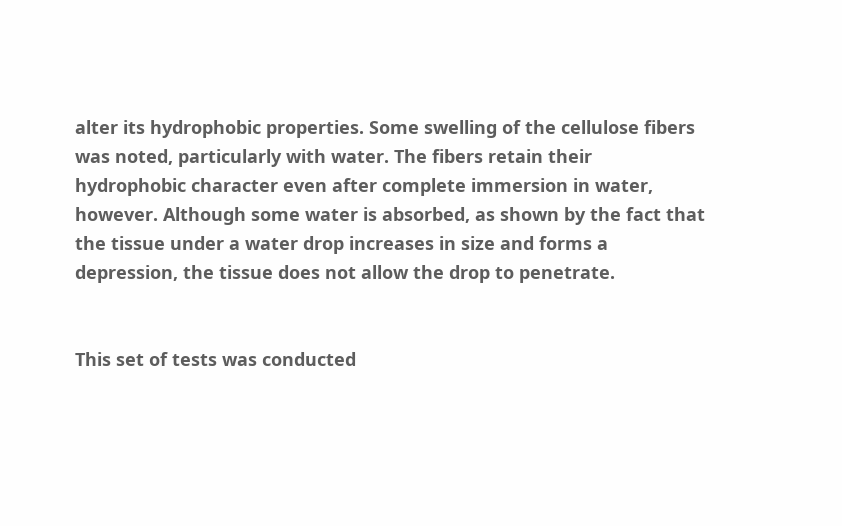alter its hydrophobic properties. Some swelling of the cellulose fibers was noted, particularly with water. The fibers retain their hydrophobic character even after complete immersion in water, however. Although some water is absorbed, as shown by the fact that the tissue under a water drop increases in size and forms a depression, the tissue does not allow the drop to penetrate.


This set of tests was conducted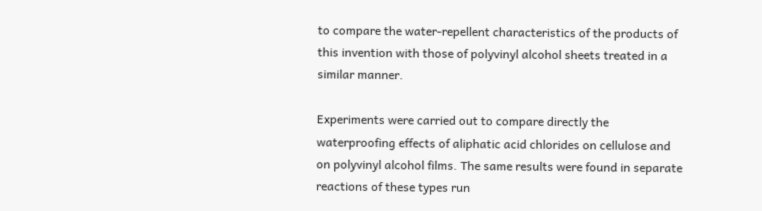to compare the water-repellent characteristics of the products of this invention with those of polyvinyl alcohol sheets treated in a similar manner.

Experiments were carried out to compare directly the waterproofing effects of aliphatic acid chlorides on cellulose and on polyvinyl alcohol films. The same results were found in separate reactions of these types run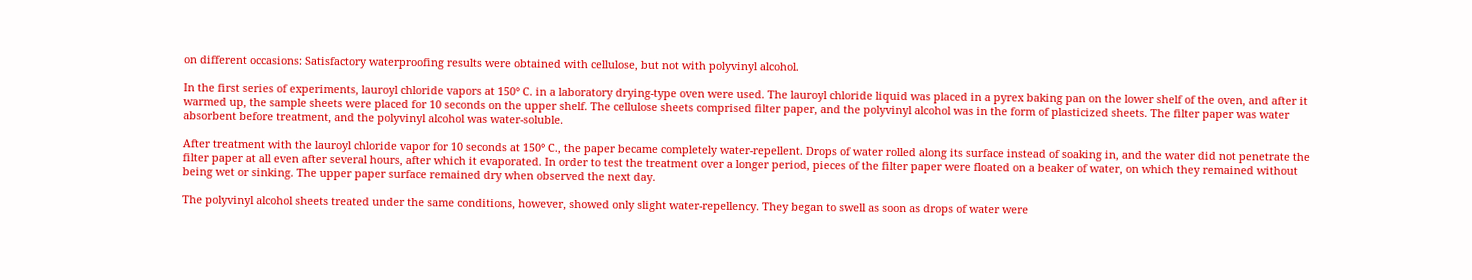on different occasions: Satisfactory waterproofing results were obtained with cellulose, but not with polyvinyl alcohol.

In the first series of experiments, lauroyl chloride vapors at 150° C. in a laboratory drying-type oven were used. The lauroyl chloride liquid was placed in a pyrex baking pan on the lower shelf of the oven, and after it warmed up, the sample sheets were placed for 10 seconds on the upper shelf. The cellulose sheets comprised filter paper, and the polyvinyl alcohol was in the form of plasticized sheets. The filter paper was water absorbent before treatment, and the polyvinyl alcohol was water-soluble.

After treatment with the lauroyl chloride vapor for 10 seconds at 150° C., the paper became completely water-repellent. Drops of water rolled along its surface instead of soaking in, and the water did not penetrate the filter paper at all even after several hours, after which it evaporated. In order to test the treatment over a longer period, pieces of the filter paper were floated on a beaker of water, on which they remained without being wet or sinking. The upper paper surface remained dry when observed the next day.

The polyvinyl alcohol sheets treated under the same conditions, however, showed only slight water-repellency. They began to swell as soon as drops of water were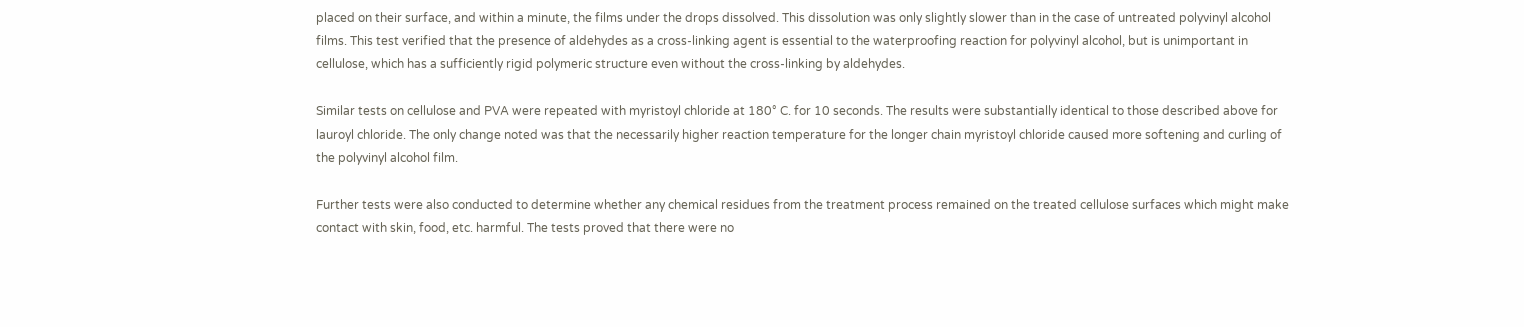placed on their surface, and within a minute, the films under the drops dissolved. This dissolution was only slightly slower than in the case of untreated polyvinyl alcohol films. This test verified that the presence of aldehydes as a cross-linking agent is essential to the waterproofing reaction for polyvinyl alcohol, but is unimportant in cellulose, which has a sufficiently rigid polymeric structure even without the cross-linking by aldehydes.

Similar tests on cellulose and PVA were repeated with myristoyl chloride at 180° C. for 10 seconds. The results were substantially identical to those described above for lauroyl chloride. The only change noted was that the necessarily higher reaction temperature for the longer chain myristoyl chloride caused more softening and curling of the polyvinyl alcohol film.

Further tests were also conducted to determine whether any chemical residues from the treatment process remained on the treated cellulose surfaces which might make contact with skin, food, etc. harmful. The tests proved that there were no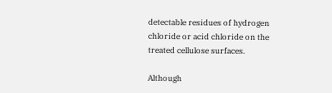detectable residues of hydrogen chloride or acid chloride on the treated cellulose surfaces.

Although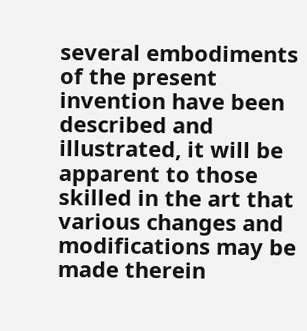several embodiments of the present invention have been described and illustrated, it will be apparent to those skilled in the art that various changes and modifications may be made therein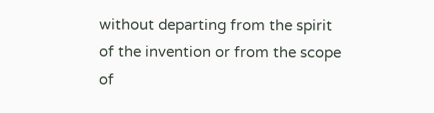without departing from the spirit of the invention or from the scope of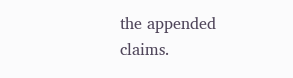the appended claims.